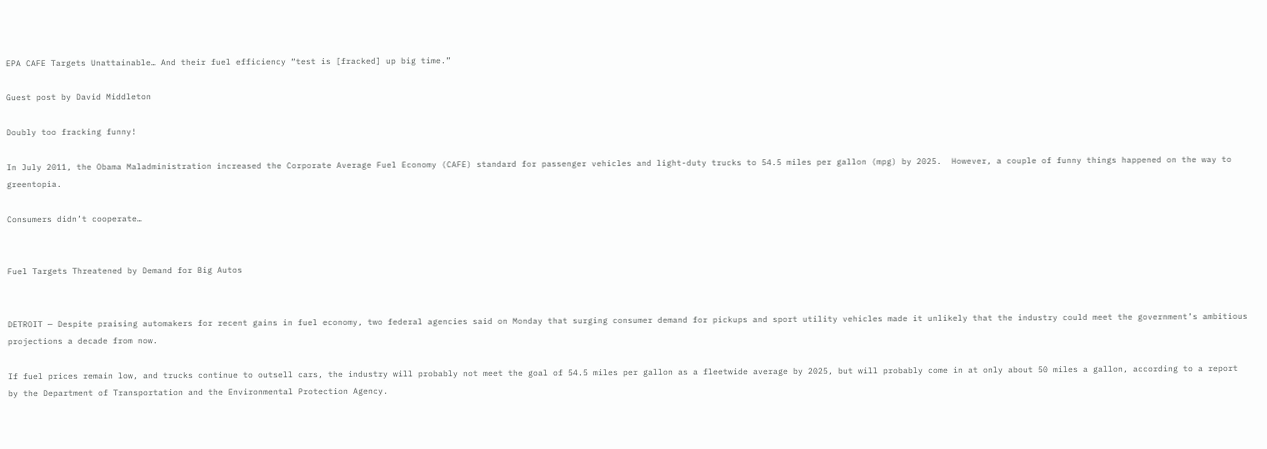EPA CAFE Targets Unattainable… And their fuel efficiency “test is [fracked] up big time.”

Guest post by David Middleton

Doubly too fracking funny!

In July 2011, the Obama Maladministration increased the Corporate Average Fuel Economy (CAFE) standard for passenger vehicles and light-duty trucks to 54.5 miles per gallon (mpg) by 2025.  However, a couple of funny things happened on the way to greentopia.

Consumers didn’t cooperate…


Fuel Targets Threatened by Demand for Big Autos


DETROIT — Despite praising automakers for recent gains in fuel economy, two federal agencies said on Monday that surging consumer demand for pickups and sport utility vehicles made it unlikely that the industry could meet the government’s ambitious projections a decade from now.

If fuel prices remain low, and trucks continue to outsell cars, the industry will probably not meet the goal of 54.5 miles per gallon as a fleetwide average by 2025, but will probably come in at only about 50 miles a gallon, according to a report by the Department of Transportation and the Environmental Protection Agency.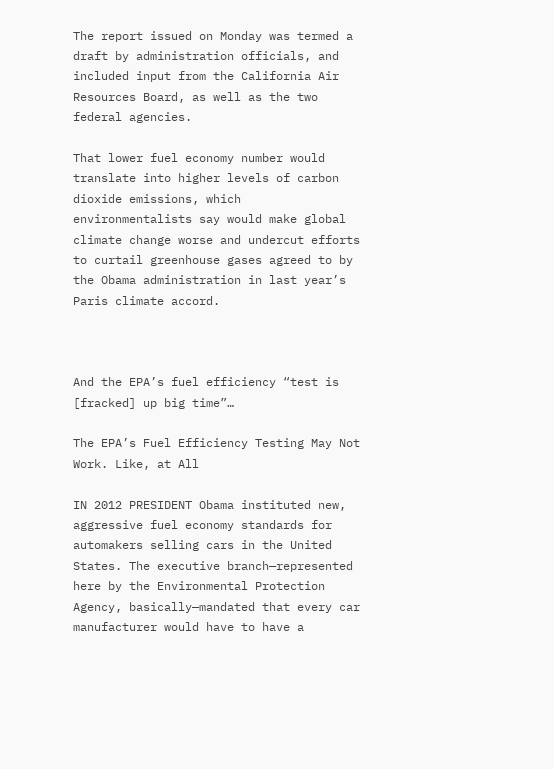The report issued on Monday was termed a draft by administration officials, and included input from the California Air Resources Board, as well as the two federal agencies.

That lower fuel economy number would translate into higher levels of carbon dioxide emissions, which environmentalists say would make global climate change worse and undercut efforts to curtail greenhouse gases agreed to by the Obama administration in last year’s Paris climate accord.



And the EPA’s fuel efficiency “test is [fracked] up big time”…

The EPA’s Fuel Efficiency Testing May Not Work. Like, at All

IN 2012 PRESIDENT Obama instituted new, aggressive fuel economy standards for automakers selling cars in the United States. The executive branch—represented here by the Environmental Protection Agency, basically—mandated that every car manufacturer would have to have a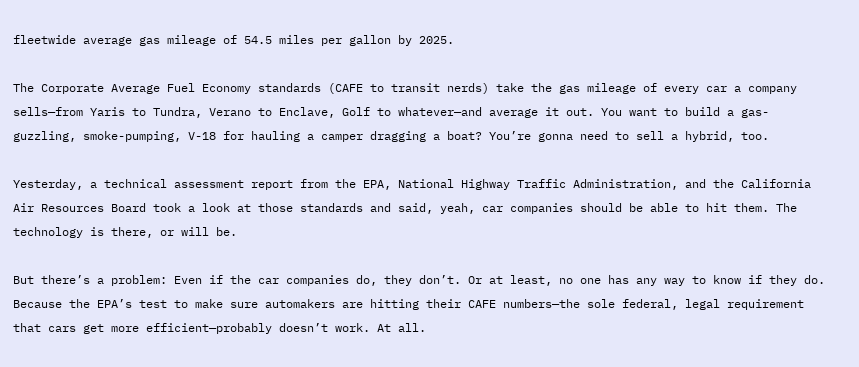fleetwide average gas mileage of 54.5 miles per gallon by 2025.

The Corporate Average Fuel Economy standards (CAFE to transit nerds) take the gas mileage of every car a company sells—from Yaris to Tundra, Verano to Enclave, Golf to whatever—and average it out. You want to build a gas-guzzling, smoke-pumping, V-18 for hauling a camper dragging a boat? You’re gonna need to sell a hybrid, too.

Yesterday, a technical assessment report from the EPA, National Highway Traffic Administration, and the California Air Resources Board took a look at those standards and said, yeah, car companies should be able to hit them. The technology is there, or will be.

But there’s a problem: Even if the car companies do, they don’t. Or at least, no one has any way to know if they do. Because the EPA’s test to make sure automakers are hitting their CAFE numbers—the sole federal, legal requirement that cars get more efficient—probably doesn’t work. At all.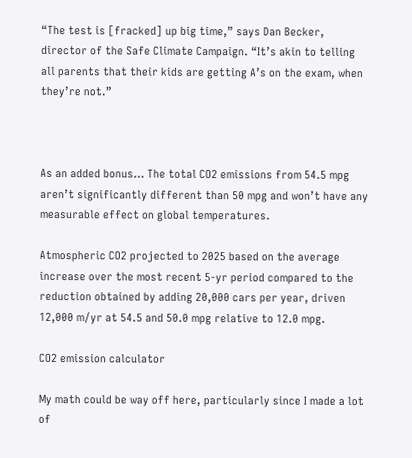“The test is [fracked] up big time,” says Dan Becker, director of the Safe Climate Campaign. “It’s akin to telling all parents that their kids are getting A’s on the exam, when they’re not.”



As an added bonus… The total CO2 emissions from 54.5 mpg aren’t significantly different than 50 mpg and won’t have any measurable effect on global temperatures.

Atmospheric CO2 projected to 2025 based on the average increase over the most recent 5-yr period compared to the reduction obtained by adding 20,000 cars per year, driven 12,000 m/yr at 54.5 and 50.0 mpg relative to 12.0 mpg.

CO2 emission calculator

My math could be way off here, particularly since I made a lot of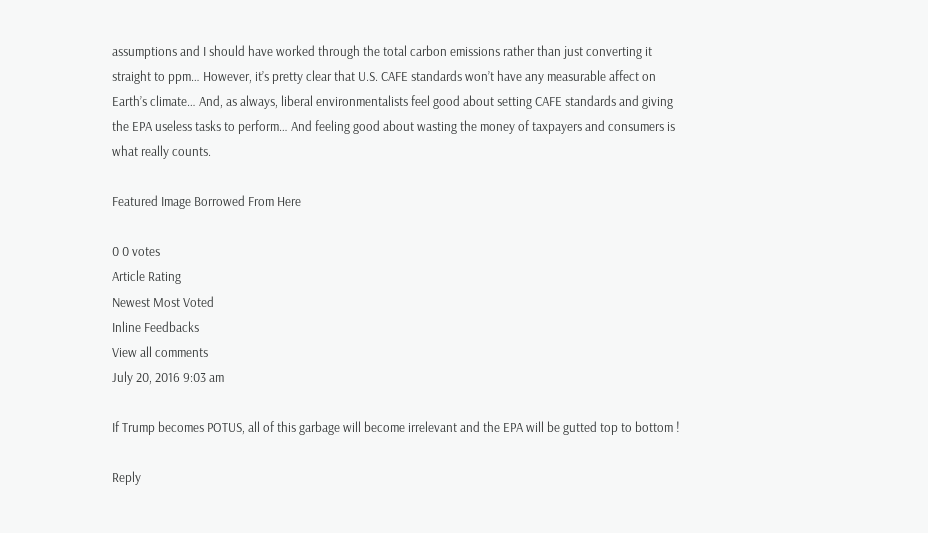assumptions and I should have worked through the total carbon emissions rather than just converting it straight to ppm… However, it’s pretty clear that U.S. CAFE standards won’t have any measurable affect on Earth’s climate… And, as always, liberal environmentalists feel good about setting CAFE standards and giving the EPA useless tasks to perform… And feeling good about wasting the money of taxpayers and consumers is what really counts.

Featured Image Borrowed From Here

0 0 votes
Article Rating
Newest Most Voted
Inline Feedbacks
View all comments
July 20, 2016 9:03 am

If Trump becomes POTUS, all of this garbage will become irrelevant and the EPA will be gutted top to bottom !

Reply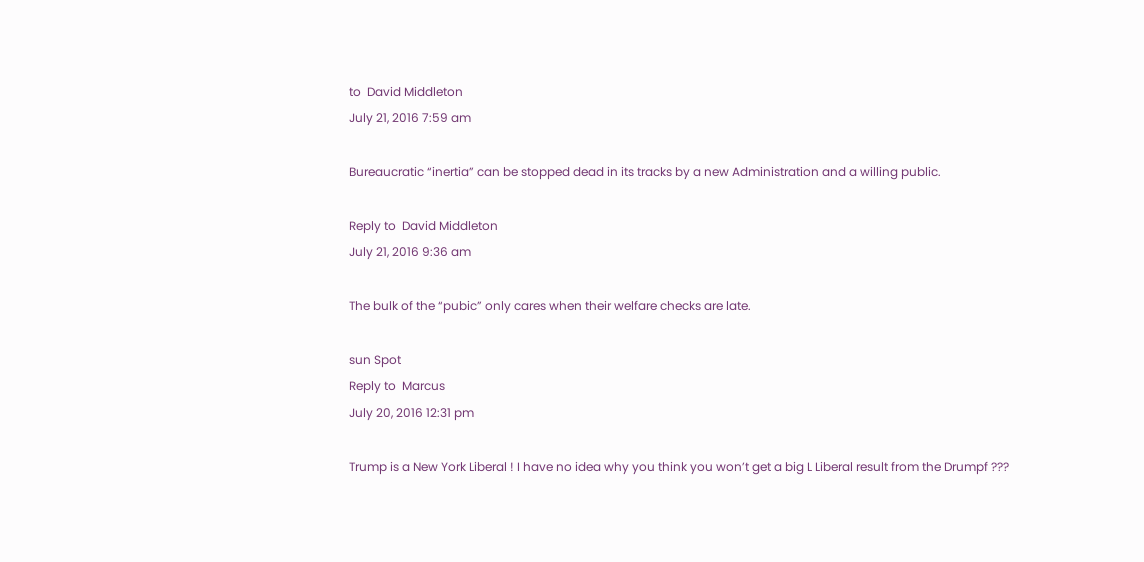to  David Middleton
July 21, 2016 7:59 am

Bureaucratic “inertia” can be stopped dead in its tracks by a new Administration and a willing public.

Reply to  David Middleton
July 21, 2016 9:36 am

The bulk of the “pubic” only cares when their welfare checks are late.

sun Spot
Reply to  Marcus
July 20, 2016 12:31 pm

Trump is a New York Liberal ! I have no idea why you think you won’t get a big L Liberal result from the Drumpf ???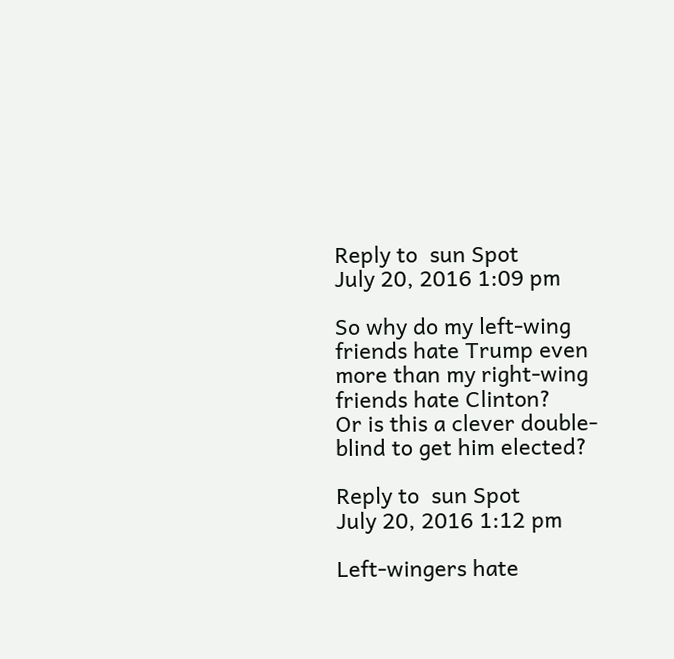Reply to  sun Spot
July 20, 2016 1:09 pm

So why do my left-wing friends hate Trump even more than my right-wing friends hate Clinton?
Or is this a clever double-blind to get him elected?

Reply to  sun Spot
July 20, 2016 1:12 pm

Left-wingers hate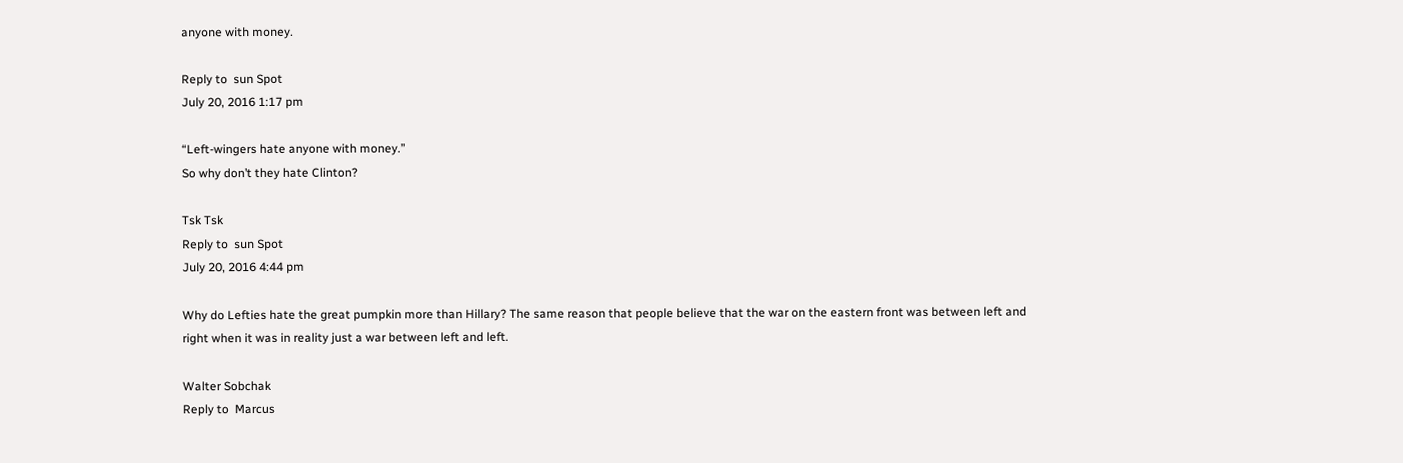anyone with money.

Reply to  sun Spot
July 20, 2016 1:17 pm

“Left-wingers hate anyone with money.”
So why don’t they hate Clinton?

Tsk Tsk
Reply to  sun Spot
July 20, 2016 4:44 pm

Why do Lefties hate the great pumpkin more than Hillary? The same reason that people believe that the war on the eastern front was between left and right when it was in reality just a war between left and left.

Walter Sobchak
Reply to  Marcus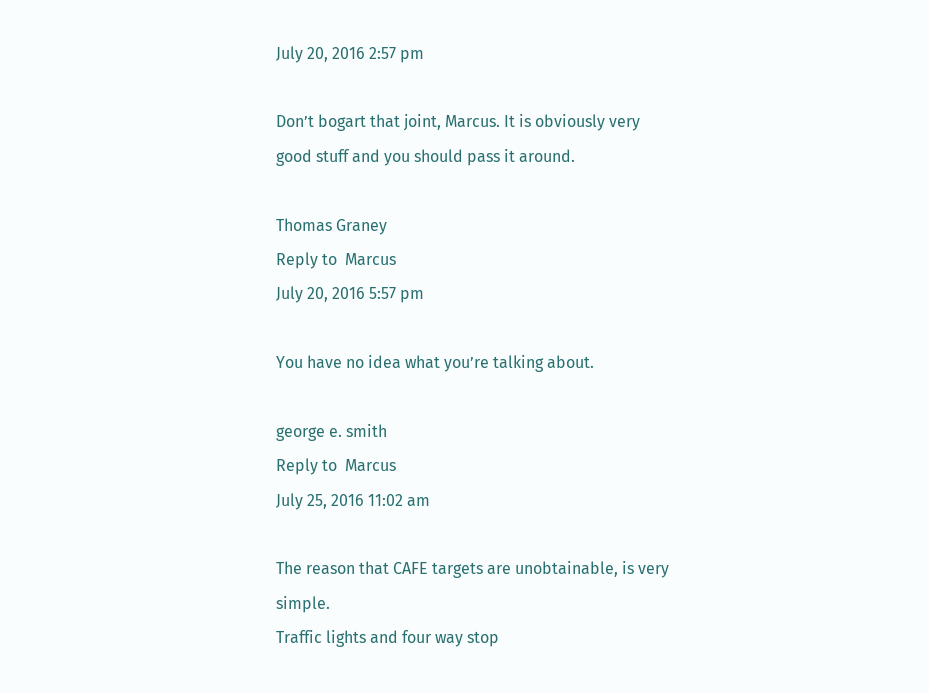July 20, 2016 2:57 pm

Don’t bogart that joint, Marcus. It is obviously very good stuff and you should pass it around.

Thomas Graney
Reply to  Marcus
July 20, 2016 5:57 pm

You have no idea what you’re talking about.

george e. smith
Reply to  Marcus
July 25, 2016 11:02 am

The reason that CAFE targets are unobtainable, is very simple.
Traffic lights and four way stop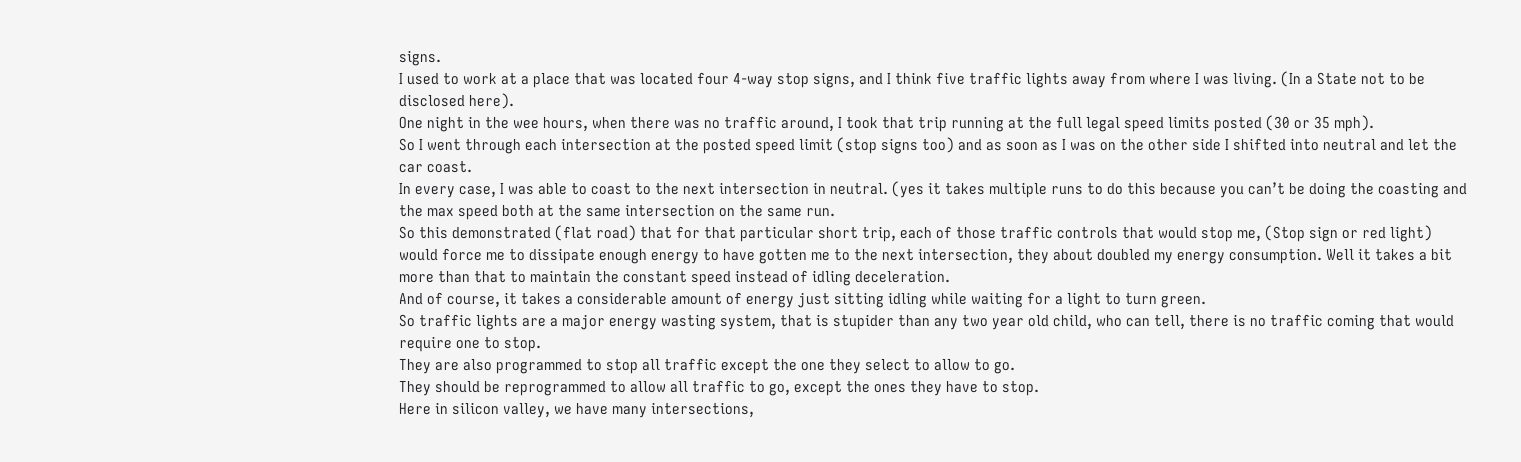signs.
I used to work at a place that was located four 4-way stop signs, and I think five traffic lights away from where I was living. (In a State not to be disclosed here).
One night in the wee hours, when there was no traffic around, I took that trip running at the full legal speed limits posted (30 or 35 mph).
So I went through each intersection at the posted speed limit (stop signs too) and as soon as I was on the other side I shifted into neutral and let the car coast.
In every case, I was able to coast to the next intersection in neutral. (yes it takes multiple runs to do this because you can’t be doing the coasting and the max speed both at the same intersection on the same run.
So this demonstrated (flat road) that for that particular short trip, each of those traffic controls that would stop me, (Stop sign or red light) would force me to dissipate enough energy to have gotten me to the next intersection, they about doubled my energy consumption. Well it takes a bit more than that to maintain the constant speed instead of idling deceleration.
And of course, it takes a considerable amount of energy just sitting idling while waiting for a light to turn green.
So traffic lights are a major energy wasting system, that is stupider than any two year old child, who can tell, there is no traffic coming that would require one to stop.
They are also programmed to stop all traffic except the one they select to allow to go.
They should be reprogrammed to allow all traffic to go, except the ones they have to stop.
Here in silicon valley, we have many intersections,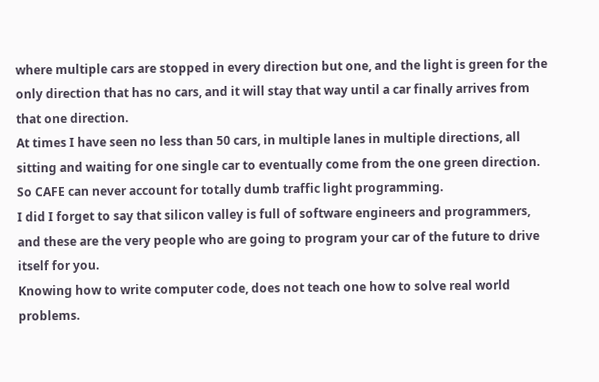where multiple cars are stopped in every direction but one, and the light is green for the only direction that has no cars, and it will stay that way until a car finally arrives from that one direction.
At times I have seen no less than 50 cars, in multiple lanes in multiple directions, all sitting and waiting for one single car to eventually come from the one green direction.
So CAFE can never account for totally dumb traffic light programming.
I did I forget to say that silicon valley is full of software engineers and programmers, and these are the very people who are going to program your car of the future to drive itself for you.
Knowing how to write computer code, does not teach one how to solve real world problems.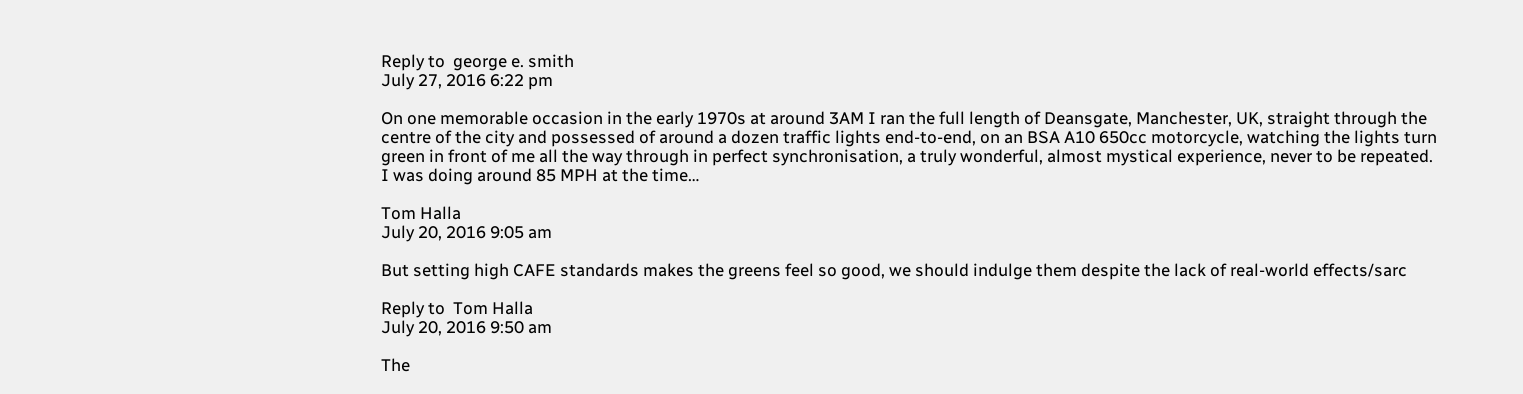Reply to  george e. smith
July 27, 2016 6:22 pm

On one memorable occasion in the early 1970s at around 3AM I ran the full length of Deansgate, Manchester, UK, straight through the centre of the city and possessed of around a dozen traffic lights end-to-end, on an BSA A10 650cc motorcycle, watching the lights turn green in front of me all the way through in perfect synchronisation, a truly wonderful, almost mystical experience, never to be repeated.
I was doing around 85 MPH at the time…

Tom Halla
July 20, 2016 9:05 am

But setting high CAFE standards makes the greens feel so good, we should indulge them despite the lack of real-world effects/sarc

Reply to  Tom Halla
July 20, 2016 9:50 am

The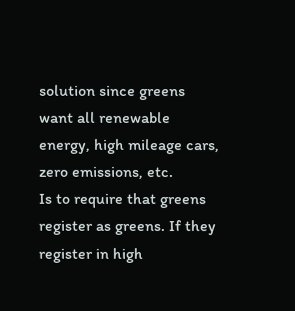solution since greens want all renewable energy, high mileage cars, zero emissions, etc.
Is to require that greens register as greens. If they register in high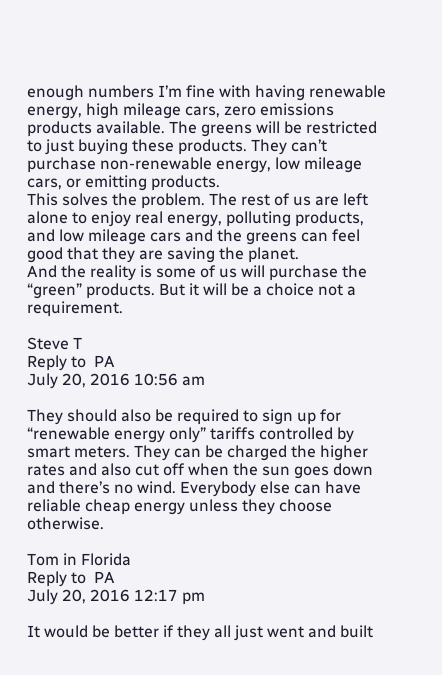enough numbers I’m fine with having renewable energy, high mileage cars, zero emissions products available. The greens will be restricted to just buying these products. They can’t purchase non-renewable energy, low mileage cars, or emitting products.
This solves the problem. The rest of us are left alone to enjoy real energy, polluting products, and low mileage cars and the greens can feel good that they are saving the planet.
And the reality is some of us will purchase the “green” products. But it will be a choice not a requirement.

Steve T
Reply to  PA
July 20, 2016 10:56 am

They should also be required to sign up for “renewable energy only” tariffs controlled by smart meters. They can be charged the higher rates and also cut off when the sun goes down and there’s no wind. Everybody else can have reliable cheap energy unless they choose otherwise.

Tom in Florida
Reply to  PA
July 20, 2016 12:17 pm

It would be better if they all just went and built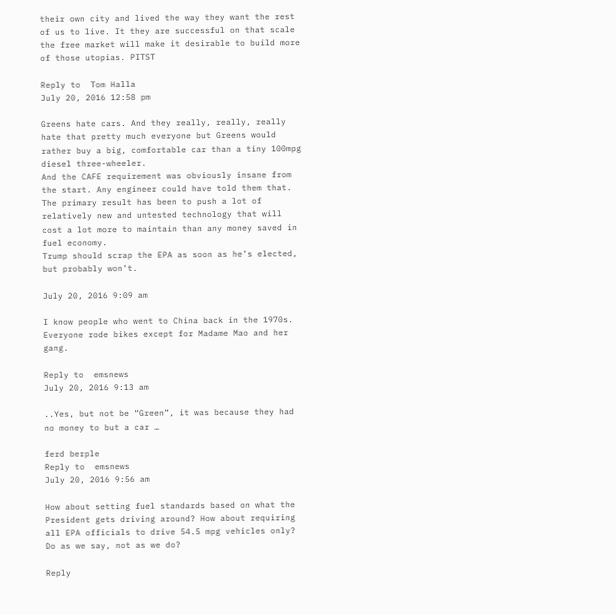their own city and lived the way they want the rest of us to live. It they are successful on that scale the free market will make it desirable to build more of those utopias. PITST

Reply to  Tom Halla
July 20, 2016 12:58 pm

Greens hate cars. And they really, really, really hate that pretty much everyone but Greens would rather buy a big, comfortable car than a tiny 100mpg diesel three-wheeler.
And the CAFE requirement was obviously insane from the start. Any engineer could have told them that. The primary result has been to push a lot of relatively new and untested technology that will cost a lot more to maintain than any money saved in fuel economy.
Trump should scrap the EPA as soon as he’s elected, but probably won’t.

July 20, 2016 9:09 am

I know people who went to China back in the 1970s. Everyone rode bikes except for Madame Mao and her gang.

Reply to  emsnews
July 20, 2016 9:13 am

..Yes, but not be “Green”, it was because they had no money to but a car …

ferd berple
Reply to  emsnews
July 20, 2016 9:56 am

How about setting fuel standards based on what the President gets driving around? How about requiring all EPA officials to drive 54.5 mpg vehicles only?
Do as we say, not as we do?

Reply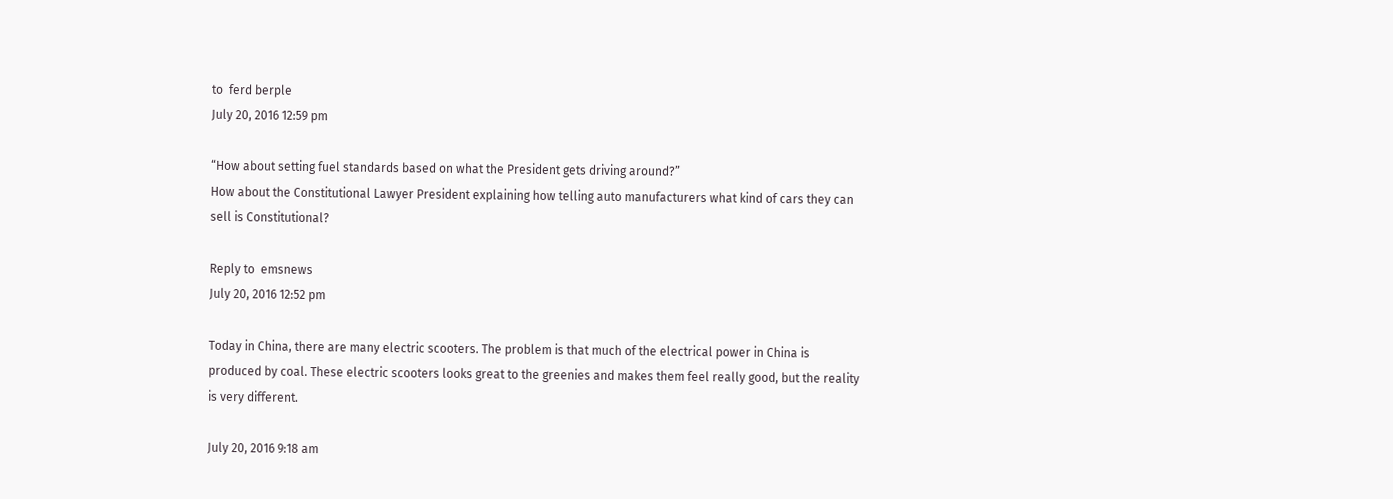to  ferd berple
July 20, 2016 12:59 pm

“How about setting fuel standards based on what the President gets driving around?”
How about the Constitutional Lawyer President explaining how telling auto manufacturers what kind of cars they can sell is Constitutional?

Reply to  emsnews
July 20, 2016 12:52 pm

Today in China, there are many electric scooters. The problem is that much of the electrical power in China is produced by coal. These electric scooters looks great to the greenies and makes them feel really good, but the reality is very different.

July 20, 2016 9:18 am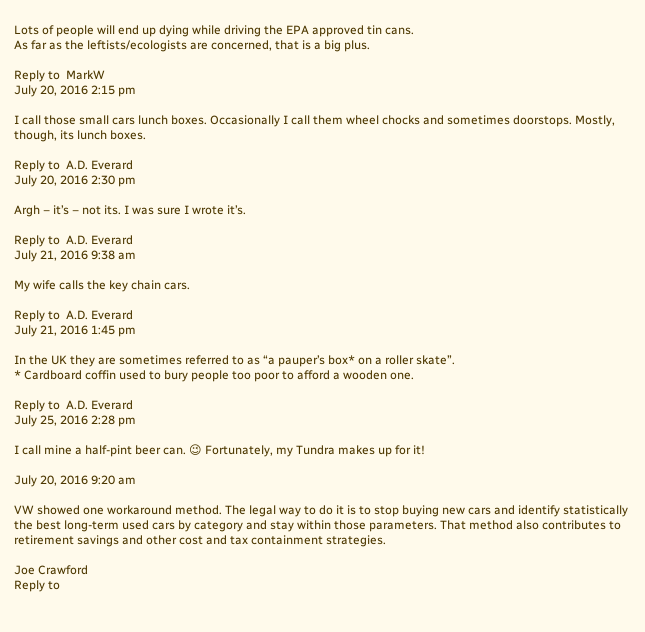Lots of people will end up dying while driving the EPA approved tin cans.
As far as the leftists/ecologists are concerned, that is a big plus.

Reply to  MarkW
July 20, 2016 2:15 pm

I call those small cars lunch boxes. Occasionally I call them wheel chocks and sometimes doorstops. Mostly, though, its lunch boxes.

Reply to  A.D. Everard
July 20, 2016 2:30 pm

Argh – it’s – not its. I was sure I wrote it’s.

Reply to  A.D. Everard
July 21, 2016 9:38 am

My wife calls the key chain cars.

Reply to  A.D. Everard
July 21, 2016 1:45 pm

In the UK they are sometimes referred to as “a pauper’s box* on a roller skate”.
* Cardboard coffin used to bury people too poor to afford a wooden one.

Reply to  A.D. Everard
July 25, 2016 2:28 pm

I call mine a half-pint beer can. 😉 Fortunately, my Tundra makes up for it!

July 20, 2016 9:20 am

VW showed one workaround method. The legal way to do it is to stop buying new cars and identify statistically the best long-term used cars by category and stay within those parameters. That method also contributes to retirement savings and other cost and tax containment strategies.

Joe Crawford
Reply to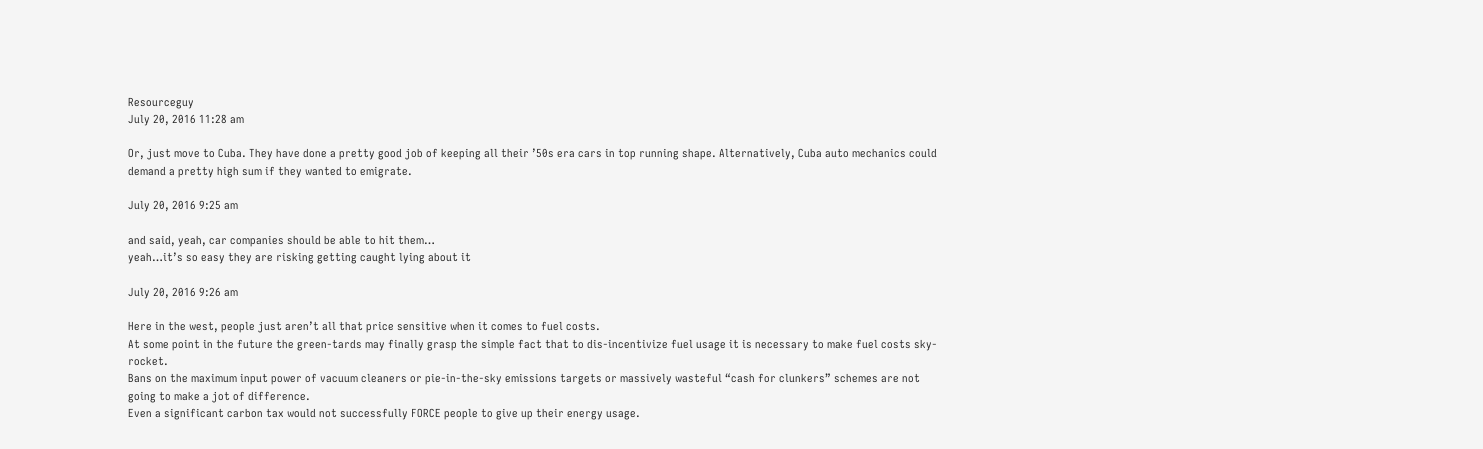Resourceguy
July 20, 2016 11:28 am

Or, just move to Cuba. They have done a pretty good job of keeping all their ’50s era cars in top running shape. Alternatively, Cuba auto mechanics could demand a pretty high sum if they wanted to emigrate.

July 20, 2016 9:25 am

and said, yeah, car companies should be able to hit them…
yeah…it’s so easy they are risking getting caught lying about it

July 20, 2016 9:26 am

Here in the west, people just aren’t all that price sensitive when it comes to fuel costs.
At some point in the future the green-tards may finally grasp the simple fact that to dis-incentivize fuel usage it is necessary to make fuel costs sky-rocket.
Bans on the maximum input power of vacuum cleaners or pie-in-the-sky emissions targets or massively wasteful “cash for clunkers” schemes are not going to make a jot of difference.
Even a significant carbon tax would not successfully FORCE people to give up their energy usage.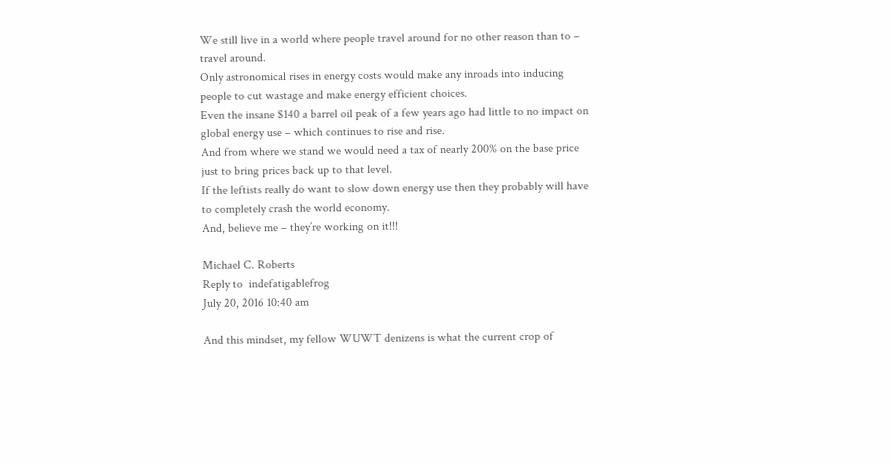We still live in a world where people travel around for no other reason than to – travel around.
Only astronomical rises in energy costs would make any inroads into inducing people to cut wastage and make energy efficient choices.
Even the insane $140 a barrel oil peak of a few years ago had little to no impact on global energy use – which continues to rise and rise.
And from where we stand we would need a tax of nearly 200% on the base price just to bring prices back up to that level.
If the leftists really do want to slow down energy use then they probably will have to completely crash the world economy.
And, believe me – they’re working on it!!!

Michael C. Roberts
Reply to  indefatigablefrog
July 20, 2016 10:40 am

And this mindset, my fellow WUWT denizens is what the current crop of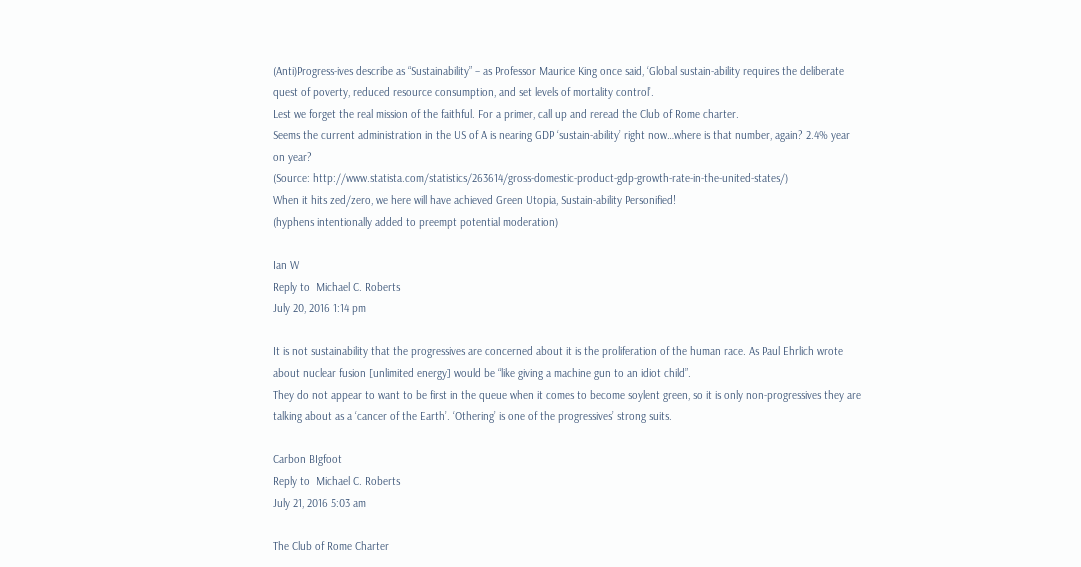(Anti)Progress-ives describe as “Sustainability” – as Professor Maurice King once said, ‘Global sustain-ability requires the deliberate quest of poverty, reduced resource consumption, and set levels of mortality control’.
Lest we forget the real mission of the faithful. For a primer, call up and reread the Club of Rome charter.
Seems the current administration in the US of A is nearing GDP ‘sustain-ability’ right now…where is that number, again? 2.4% year on year?
(Source: http://www.statista.com/statistics/263614/gross-domestic-product-gdp-growth-rate-in-the-united-states/)
When it hits zed/zero, we here will have achieved Green Utopia, Sustain-ability Personified!
(hyphens intentionally added to preempt potential moderation)

Ian W
Reply to  Michael C. Roberts
July 20, 2016 1:14 pm

It is not sustainability that the progressives are concerned about it is the proliferation of the human race. As Paul Ehrlich wrote about nuclear fusion [unlimited energy] would be “like giving a machine gun to an idiot child”.
They do not appear to want to be first in the queue when it comes to become soylent green, so it is only non-progressives they are talking about as a ‘cancer of the Earth’. ‘Othering’ is one of the progressives’ strong suits.

Carbon BIgfoot
Reply to  Michael C. Roberts
July 21, 2016 5:03 am

The Club of Rome Charter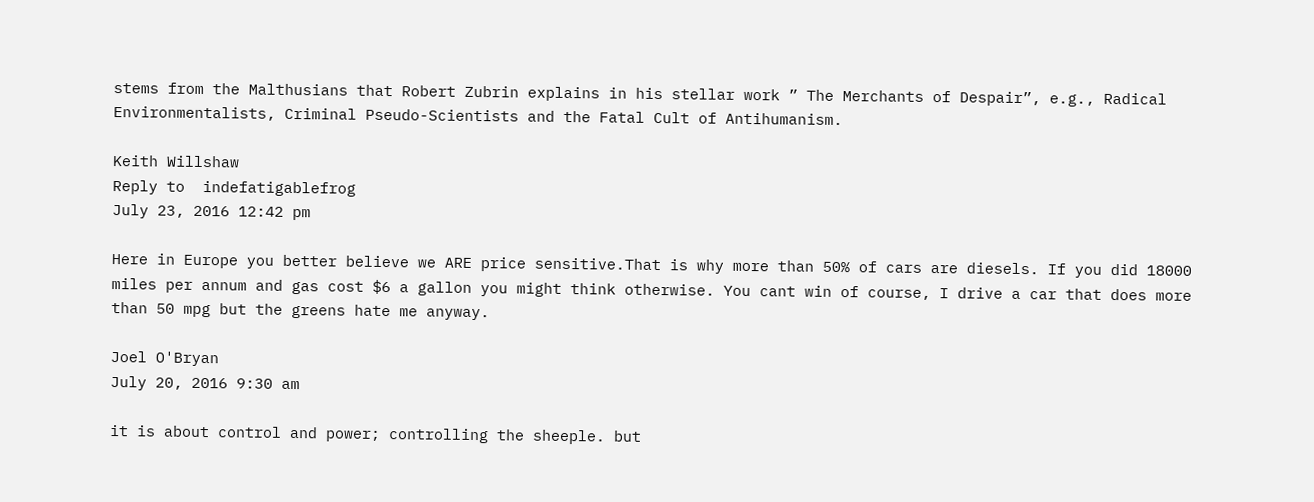stems from the Malthusians that Robert Zubrin explains in his stellar work ” The Merchants of Despair”, e.g., Radical Environmentalists, Criminal Pseudo-Scientists and the Fatal Cult of Antihumanism.

Keith Willshaw
Reply to  indefatigablefrog
July 23, 2016 12:42 pm

Here in Europe you better believe we ARE price sensitive.That is why more than 50% of cars are diesels. If you did 18000 miles per annum and gas cost $6 a gallon you might think otherwise. You cant win of course, I drive a car that does more than 50 mpg but the greens hate me anyway.

Joel O'Bryan
July 20, 2016 9:30 am

it is about control and power; controlling the sheeple. but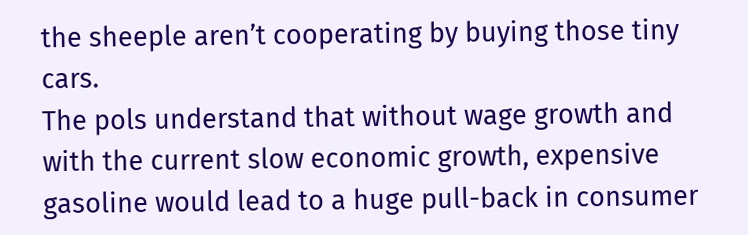the sheeple aren’t cooperating by buying those tiny cars.
The pols understand that without wage growth and with the current slow economic growth, expensive gasoline would lead to a huge pull-back in consumer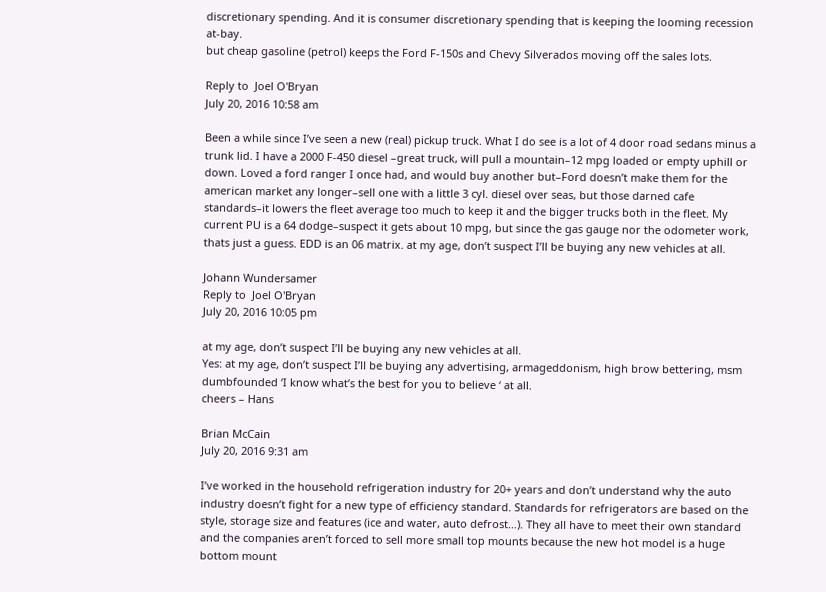discretionary spending. And it is consumer discretionary spending that is keeping the looming recession at-bay.
but cheap gasoline (petrol) keeps the Ford F-150s and Chevy Silverados moving off the sales lots.

Reply to  Joel O'Bryan
July 20, 2016 10:58 am

Been a while since I’ve seen a new (real) pickup truck. What I do see is a lot of 4 door road sedans minus a trunk lid. I have a 2000 F-450 diesel –great truck, will pull a mountain–12 mpg loaded or empty uphill or down. Loved a ford ranger I once had, and would buy another but–Ford doesn’t make them for the american market any longer–sell one with a little 3 cyl. diesel over seas, but those darned cafe standards–it lowers the fleet average too much to keep it and the bigger trucks both in the fleet. My current PU is a 64 dodge–suspect it gets about 10 mpg, but since the gas gauge nor the odometer work, thats just a guess. EDD is an 06 matrix. at my age, don’t suspect I’ll be buying any new vehicles at all.

Johann Wundersamer
Reply to  Joel O'Bryan
July 20, 2016 10:05 pm

at my age, don’t suspect I’ll be buying any new vehicles at all.
Yes: at my age, don’t suspect I’ll be buying any advertising, armageddonism, high brow bettering, msm dumbfounded ‘I know what’s the best for you to believe ‘ at all.
cheers – Hans

Brian McCain
July 20, 2016 9:31 am

I’ve worked in the household refrigeration industry for 20+ years and don’t understand why the auto industry doesn’t fight for a new type of efficiency standard. Standards for refrigerators are based on the style, storage size and features (ice and water, auto defrost…). They all have to meet their own standard and the companies aren’t forced to sell more small top mounts because the new hot model is a huge bottom mount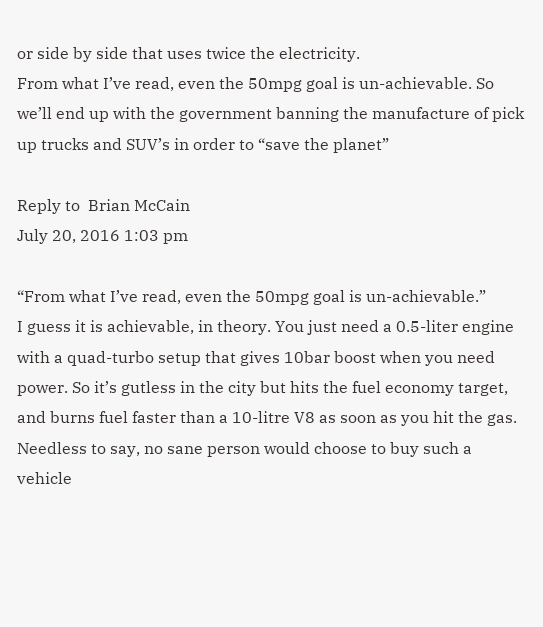or side by side that uses twice the electricity.
From what I’ve read, even the 50mpg goal is un-achievable. So we’ll end up with the government banning the manufacture of pick up trucks and SUV’s in order to “save the planet”

Reply to  Brian McCain
July 20, 2016 1:03 pm

“From what I’ve read, even the 50mpg goal is un-achievable.”
I guess it is achievable, in theory. You just need a 0.5-liter engine with a quad-turbo setup that gives 10bar boost when you need power. So it’s gutless in the city but hits the fuel economy target, and burns fuel faster than a 10-litre V8 as soon as you hit the gas.
Needless to say, no sane person would choose to buy such a vehicle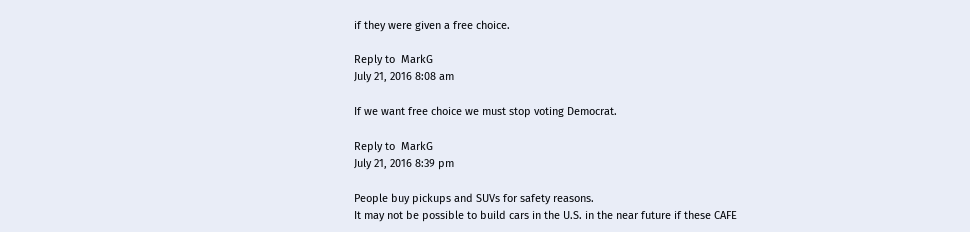if they were given a free choice.

Reply to  MarkG
July 21, 2016 8:08 am

If we want free choice we must stop voting Democrat.

Reply to  MarkG
July 21, 2016 8:39 pm

People buy pickups and SUVs for safety reasons.
It may not be possible to build cars in the U.S. in the near future if these CAFE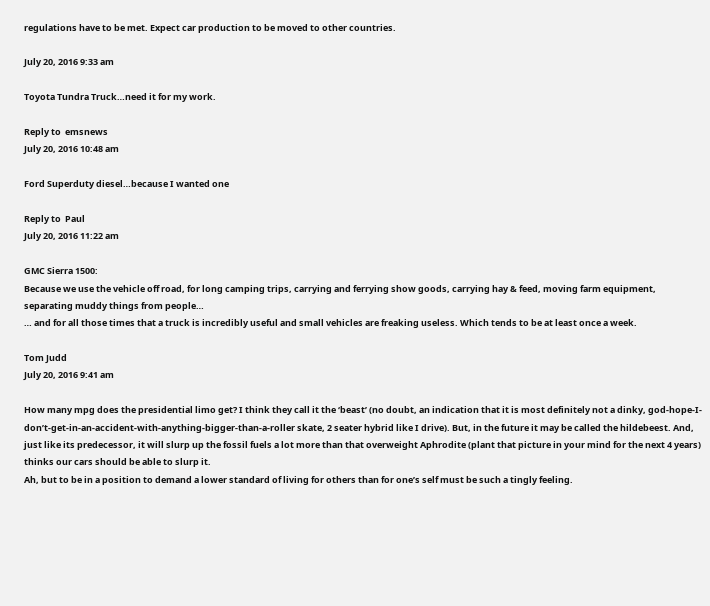regulations have to be met. Expect car production to be moved to other countries.

July 20, 2016 9:33 am

Toyota Tundra Truck…need it for my work.

Reply to  emsnews
July 20, 2016 10:48 am

Ford Superduty diesel…because I wanted one

Reply to  Paul
July 20, 2016 11:22 am

GMC Sierra 1500:
Because we use the vehicle off road, for long camping trips, carrying and ferrying show goods, carrying hay & feed, moving farm equipment, separating muddy things from people…
… and for all those times that a truck is incredibly useful and small vehicles are freaking useless. Which tends to be at least once a week.

Tom Judd
July 20, 2016 9:41 am

How many mpg does the presidential limo get? I think they call it the ‘beast’ (no doubt, an indication that it is most definitely not a dinky, god-hope-I-don’t-get-in-an-accident-with-anything-bigger-than-a-roller skate, 2 seater hybrid like I drive). But, in the future it may be called the hildebeest. And, just like its predecessor, it will slurp up the fossil fuels a lot more than that overweight Aphrodite (plant that picture in your mind for the next 4 years) thinks our cars should be able to slurp it.
Ah, but to be in a position to demand a lower standard of living for others than for one’s self must be such a tingly feeling.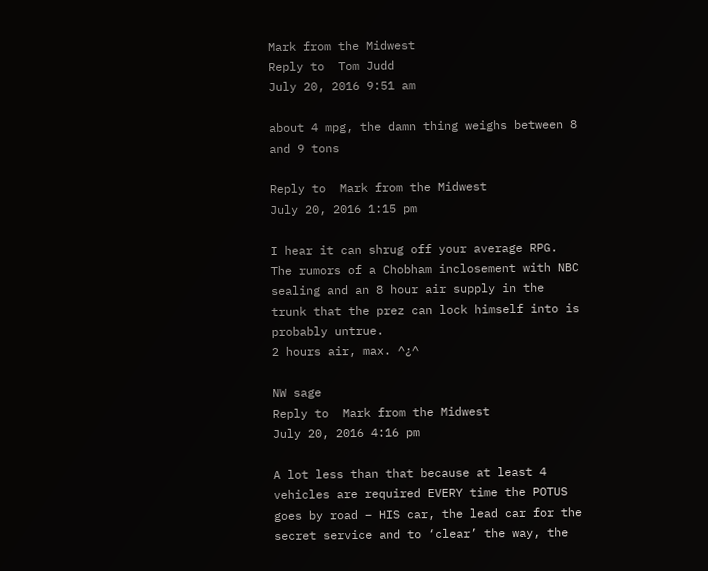Mark from the Midwest
Reply to  Tom Judd
July 20, 2016 9:51 am

about 4 mpg, the damn thing weighs between 8 and 9 tons

Reply to  Mark from the Midwest
July 20, 2016 1:15 pm

I hear it can shrug off your average RPG. The rumors of a Chobham inclosement with NBC sealing and an 8 hour air supply in the trunk that the prez can lock himself into is probably untrue.
2 hours air, max. ^¿^

NW sage
Reply to  Mark from the Midwest
July 20, 2016 4:16 pm

A lot less than that because at least 4 vehicles are required EVERY time the POTUS goes by road – HIS car, the lead car for the secret service and to ‘clear’ the way, the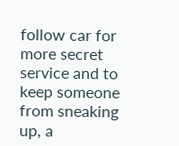follow car for more secret service and to keep someone from sneaking up, a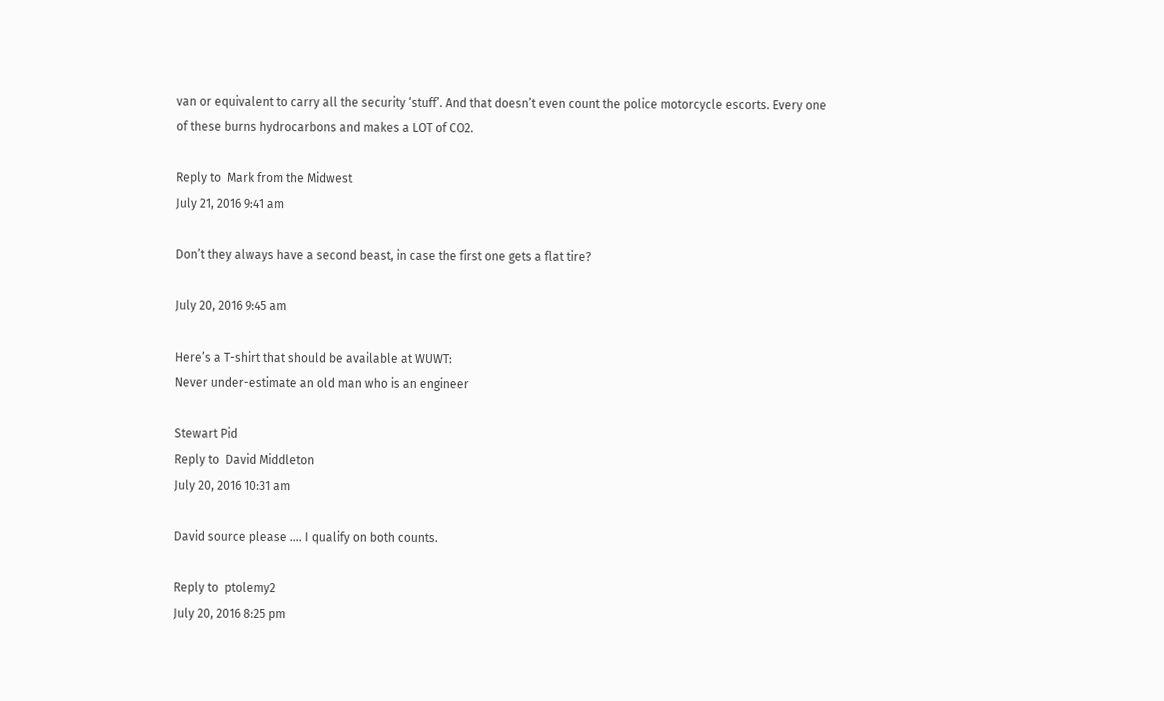van or equivalent to carry all the security ‘stuff’. And that doesn’t even count the police motorcycle escorts. Every one of these burns hydrocarbons and makes a LOT of CO2.

Reply to  Mark from the Midwest
July 21, 2016 9:41 am

Don’t they always have a second beast, in case the first one gets a flat tire?

July 20, 2016 9:45 am

Here’s a T-shirt that should be available at WUWT:
Never under-estimate an old man who is an engineer

Stewart Pid
Reply to  David Middleton
July 20, 2016 10:31 am

David source please …. I qualify on both counts.

Reply to  ptolemy2
July 20, 2016 8:25 pm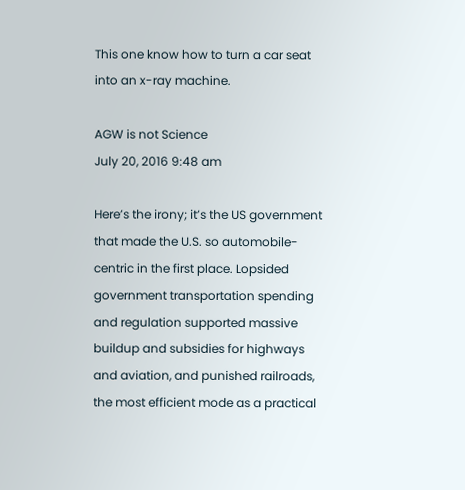This one know how to turn a car seat into an x-ray machine.

AGW is not Science
July 20, 2016 9:48 am

Here’s the irony; it’s the US government that made the U.S. so automobile-centric in the first place. Lopsided government transportation spending and regulation supported massive buildup and subsidies for highways and aviation, and punished railroads, the most efficient mode as a practical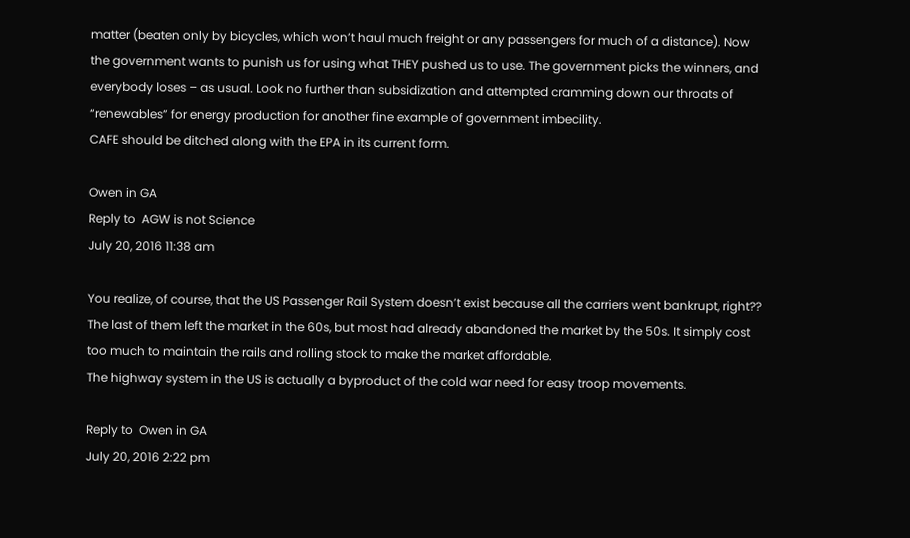matter (beaten only by bicycles, which won’t haul much freight or any passengers for much of a distance). Now the government wants to punish us for using what THEY pushed us to use. The government picks the winners, and everybody loses – as usual. Look no further than subsidization and attempted cramming down our throats of “renewables” for energy production for another fine example of government imbecility.
CAFE should be ditched along with the EPA in its current form.

Owen in GA
Reply to  AGW is not Science
July 20, 2016 11:38 am

You realize, of course, that the US Passenger Rail System doesn’t exist because all the carriers went bankrupt, right?? The last of them left the market in the 60s, but most had already abandoned the market by the 50s. It simply cost too much to maintain the rails and rolling stock to make the market affordable.
The highway system in the US is actually a byproduct of the cold war need for easy troop movements.

Reply to  Owen in GA
July 20, 2016 2:22 pm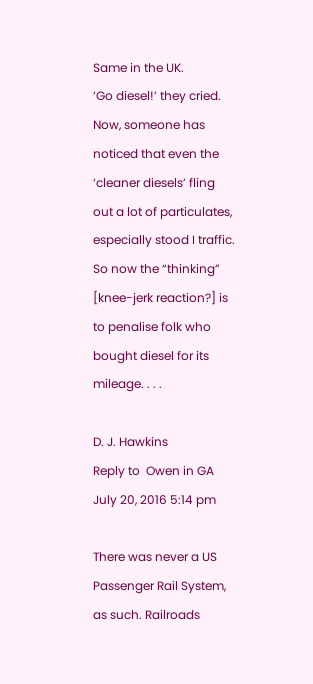Same in the UK.
‘Go diesel!’ they cried.
Now, someone has noticed that even the ‘cleaner diesels’ fling out a lot of particulates, especially stood I traffic.
So now the “thinking” [knee-jerk reaction?] is to penalise folk who bought diesel for its mileage. . . .

D. J. Hawkins
Reply to  Owen in GA
July 20, 2016 5:14 pm

There was never a US Passenger Rail System, as such. Railroads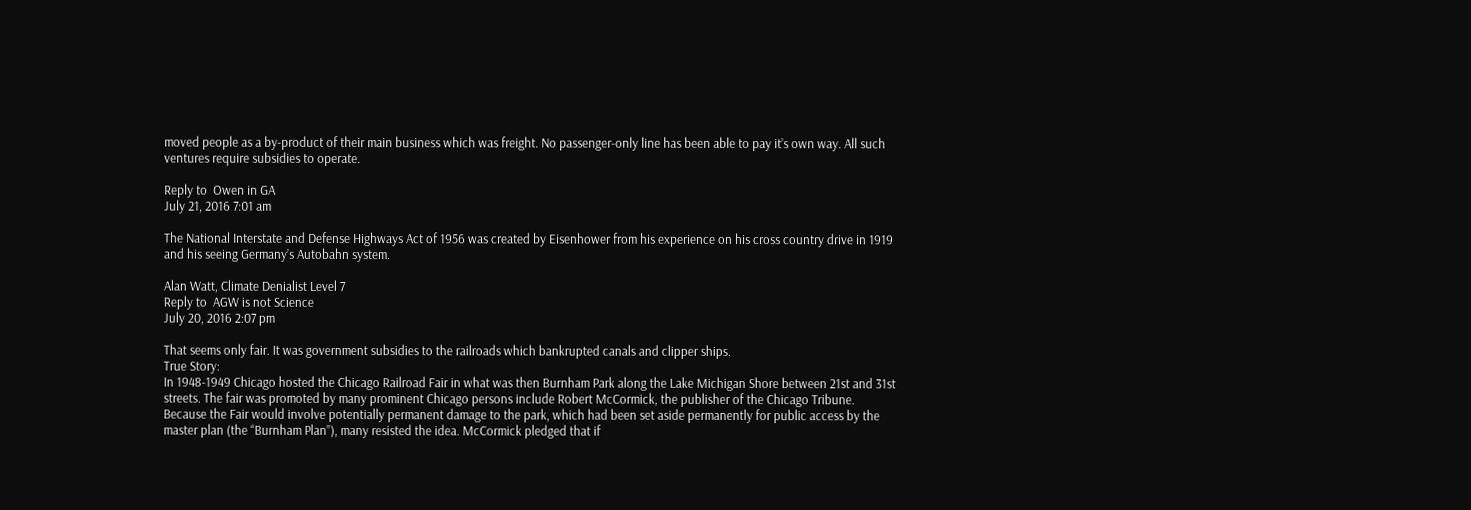moved people as a by-product of their main business which was freight. No passenger-only line has been able to pay it’s own way. All such ventures require subsidies to operate.

Reply to  Owen in GA
July 21, 2016 7:01 am

The National Interstate and Defense Highways Act of 1956 was created by Eisenhower from his experience on his cross country drive in 1919 and his seeing Germany’s Autobahn system.

Alan Watt, Climate Denialist Level 7
Reply to  AGW is not Science
July 20, 2016 2:07 pm

That seems only fair. It was government subsidies to the railroads which bankrupted canals and clipper ships.
True Story:
In 1948-1949 Chicago hosted the Chicago Railroad Fair in what was then Burnham Park along the Lake Michigan Shore between 21st and 31st streets. The fair was promoted by many prominent Chicago persons include Robert McCormick, the publisher of the Chicago Tribune.
Because the Fair would involve potentially permanent damage to the park, which had been set aside permanently for public access by the master plan (the “Burnham Plan”), many resisted the idea. McCormick pledged that if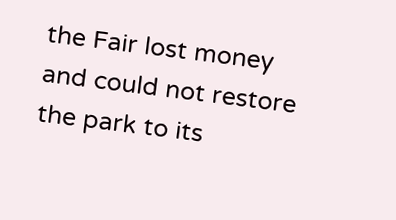the Fair lost money and could not restore the park to its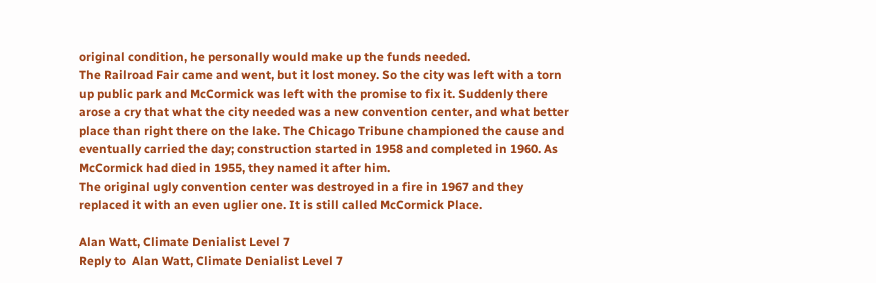original condition, he personally would make up the funds needed.
The Railroad Fair came and went, but it lost money. So the city was left with a torn up public park and McCormick was left with the promise to fix it. Suddenly there arose a cry that what the city needed was a new convention center, and what better place than right there on the lake. The Chicago Tribune championed the cause and eventually carried the day; construction started in 1958 and completed in 1960. As McCormick had died in 1955, they named it after him.
The original ugly convention center was destroyed in a fire in 1967 and they replaced it with an even uglier one. It is still called McCormick Place.

Alan Watt, Climate Denialist Level 7
Reply to  Alan Watt, Climate Denialist Level 7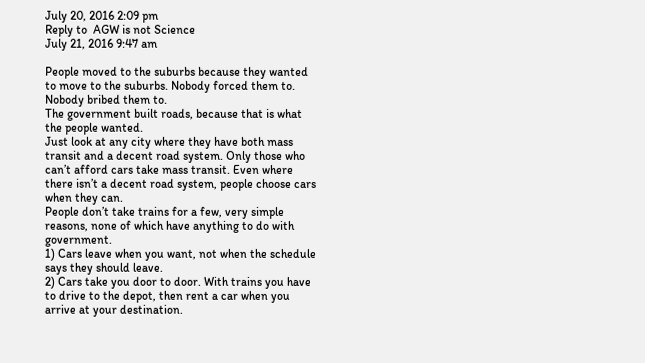July 20, 2016 2:09 pm
Reply to  AGW is not Science
July 21, 2016 9:47 am

People moved to the suburbs because they wanted to move to the suburbs. Nobody forced them to. Nobody bribed them to.
The government built roads, because that is what the people wanted.
Just look at any city where they have both mass transit and a decent road system. Only those who can’t afford cars take mass transit. Even where there isn’t a decent road system, people choose cars when they can.
People don’t take trains for a few, very simple reasons, none of which have anything to do with government.
1) Cars leave when you want, not when the schedule says they should leave.
2) Cars take you door to door. With trains you have to drive to the depot, then rent a car when you arrive at your destination.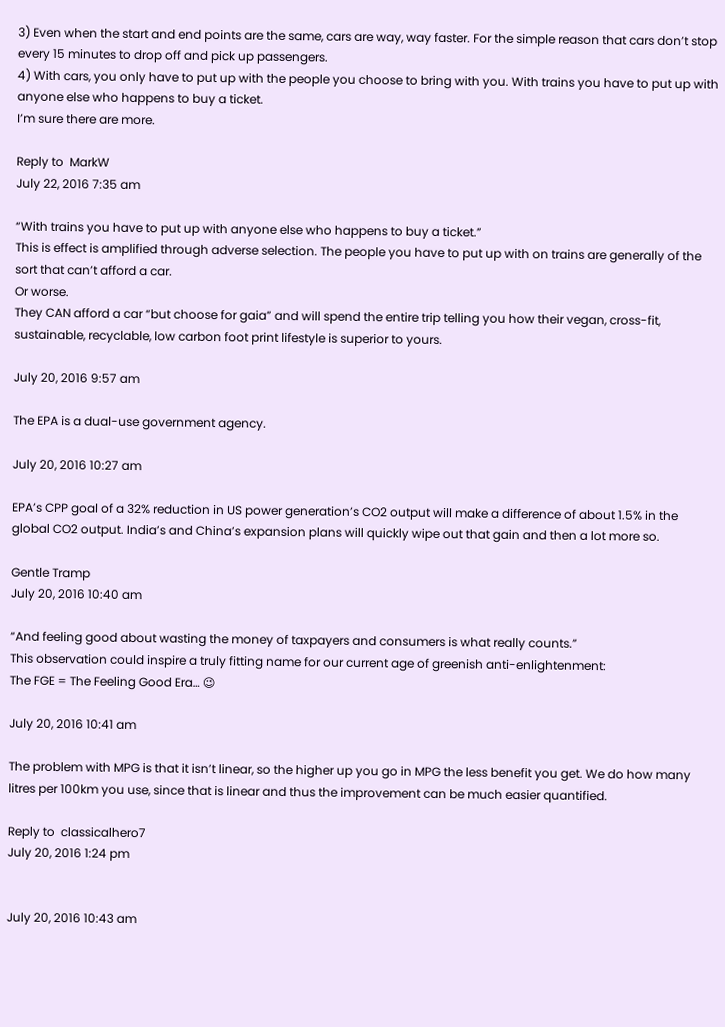3) Even when the start and end points are the same, cars are way, way faster. For the simple reason that cars don’t stop every 15 minutes to drop off and pick up passengers.
4) With cars, you only have to put up with the people you choose to bring with you. With trains you have to put up with anyone else who happens to buy a ticket.
I’m sure there are more.

Reply to  MarkW
July 22, 2016 7:35 am

“With trains you have to put up with anyone else who happens to buy a ticket.”
This is effect is amplified through adverse selection. The people you have to put up with on trains are generally of the sort that can’t afford a car.
Or worse.
They CAN afford a car “but choose for gaia” and will spend the entire trip telling you how their vegan, cross-fit, sustainable, recyclable, low carbon foot print lifestyle is superior to yours.

July 20, 2016 9:57 am

The EPA is a dual-use government agency.

July 20, 2016 10:27 am

EPA’s CPP goal of a 32% reduction in US power generation’s CO2 output will make a difference of about 1.5% in the global CO2 output. India’s and China’s expansion plans will quickly wipe out that gain and then a lot more so.

Gentle Tramp
July 20, 2016 10:40 am

“And feeling good about wasting the money of taxpayers and consumers is what really counts.”
This observation could inspire a truly fitting name for our current age of greenish anti-enlightenment:
The FGE = The Feeling Good Era… 😉

July 20, 2016 10:41 am

The problem with MPG is that it isn’t linear, so the higher up you go in MPG the less benefit you get. We do how many litres per 100km you use, since that is linear and thus the improvement can be much easier quantified.

Reply to  classicalhero7
July 20, 2016 1:24 pm


July 20, 2016 10:43 am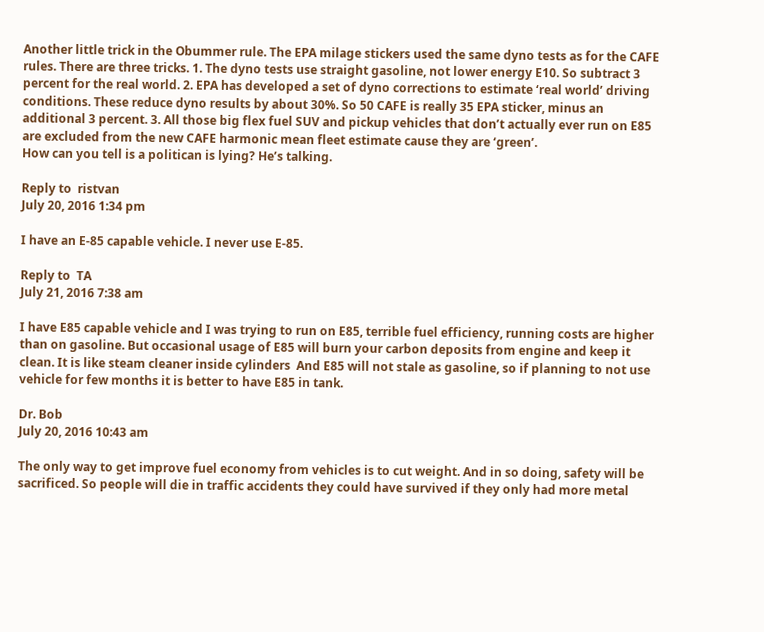Another little trick in the Obummer rule. The EPA milage stickers used the same dyno tests as for the CAFE rules. There are three tricks. 1. The dyno tests use straight gasoline, not lower energy E10. So subtract 3 percent for the real world. 2. EPA has developed a set of dyno corrections to estimate ‘real world’ driving conditions. These reduce dyno results by about 30%. So 50 CAFE is really 35 EPA sticker, minus an additional 3 percent. 3. All those big flex fuel SUV and pickup vehicles that don’t actually ever run on E85 are excluded from the new CAFE harmonic mean fleet estimate cause they are ‘green’.
How can you tell is a politican is lying? He’s talking.

Reply to  ristvan
July 20, 2016 1:34 pm

I have an E-85 capable vehicle. I never use E-85.

Reply to  TA
July 21, 2016 7:38 am

I have E85 capable vehicle and I was trying to run on E85, terrible fuel efficiency, running costs are higher than on gasoline. But occasional usage of E85 will burn your carbon deposits from engine and keep it clean. It is like steam cleaner inside cylinders  And E85 will not stale as gasoline, so if planning to not use vehicle for few months it is better to have E85 in tank.

Dr. Bob
July 20, 2016 10:43 am

The only way to get improve fuel economy from vehicles is to cut weight. And in so doing, safety will be sacrificed. So people will die in traffic accidents they could have survived if they only had more metal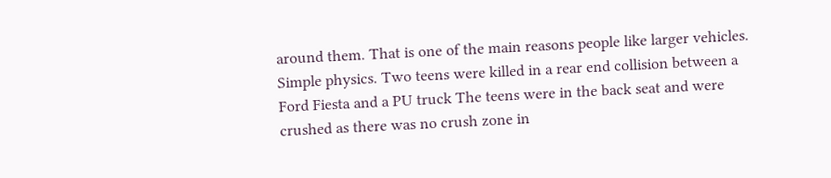around them. That is one of the main reasons people like larger vehicles. Simple physics. Two teens were killed in a rear end collision between a Ford Fiesta and a PU truck The teens were in the back seat and were crushed as there was no crush zone in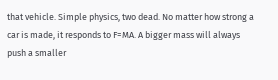that vehicle. Simple physics, two dead. No matter how strong a car is made, it responds to F=MA. A bigger mass will always push a smaller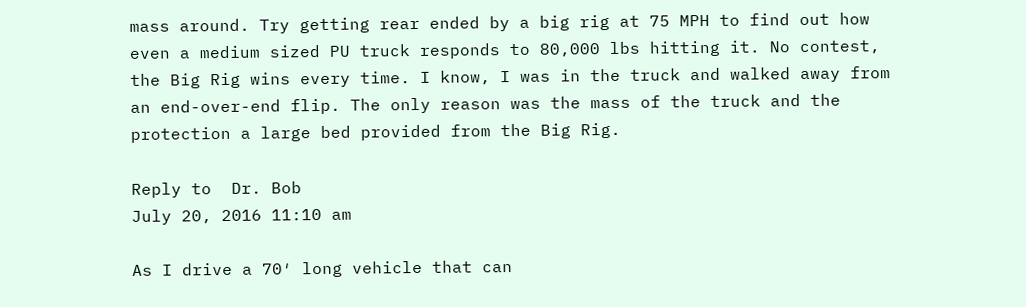mass around. Try getting rear ended by a big rig at 75 MPH to find out how even a medium sized PU truck responds to 80,000 lbs hitting it. No contest, the Big Rig wins every time. I know, I was in the truck and walked away from an end-over-end flip. The only reason was the mass of the truck and the protection a large bed provided from the Big Rig.

Reply to  Dr. Bob
July 20, 2016 11:10 am

As I drive a 70′ long vehicle that can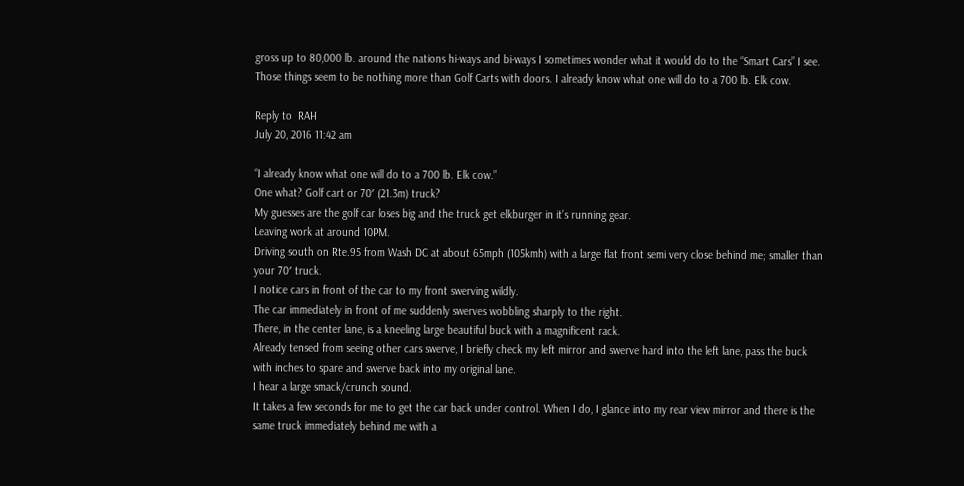gross up to 80,000 lb. around the nations hi-ways and bi-ways I sometimes wonder what it would do to the “Smart Cars” I see. Those things seem to be nothing more than Golf Carts with doors. I already know what one will do to a 700 lb. Elk cow.

Reply to  RAH
July 20, 2016 11:42 am

“I already know what one will do to a 700 lb. Elk cow.”
One what? Golf cart or 70′ (21.3m) truck?
My guesses are the golf car loses big and the truck get elkburger in it’s running gear.
Leaving work at around 10PM.
Driving south on Rte.95 from Wash DC at about 65mph (105kmh) with a large flat front semi very close behind me; smaller than your 70′ truck.
I notice cars in front of the car to my front swerving wildly.
The car immediately in front of me suddenly swerves wobbling sharply to the right.
There, in the center lane, is a kneeling large beautiful buck with a magnificent rack.
Already tensed from seeing other cars swerve, I briefly check my left mirror and swerve hard into the left lane, pass the buck with inches to spare and swerve back into my original lane.
I hear a large smack/crunch sound.
It takes a few seconds for me to get the car back under control. When I do, I glance into my rear view mirror and there is the same truck immediately behind me with a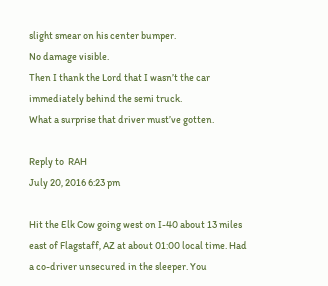slight smear on his center bumper.
No damage visible.
Then I thank the Lord that I wasn’t the car immediately behind the semi truck.
What a surprise that driver must’ve gotten.

Reply to  RAH
July 20, 2016 6:23 pm

Hit the Elk Cow going west on I-40 about 13 miles east of Flagstaff, AZ at about 01:00 local time. Had a co-driver unsecured in the sleeper. You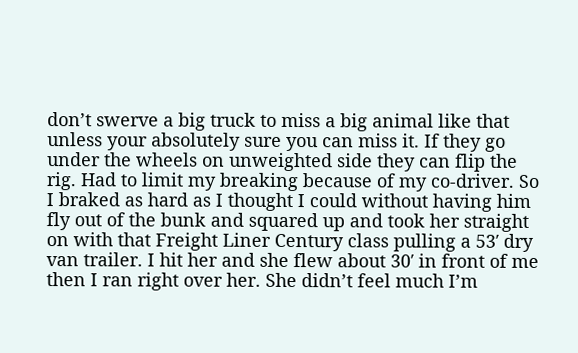don’t swerve a big truck to miss a big animal like that unless your absolutely sure you can miss it. If they go under the wheels on unweighted side they can flip the rig. Had to limit my breaking because of my co-driver. So I braked as hard as I thought I could without having him fly out of the bunk and squared up and took her straight on with that Freight Liner Century class pulling a 53′ dry van trailer. I hit her and she flew about 30′ in front of me then I ran right over her. She didn’t feel much I’m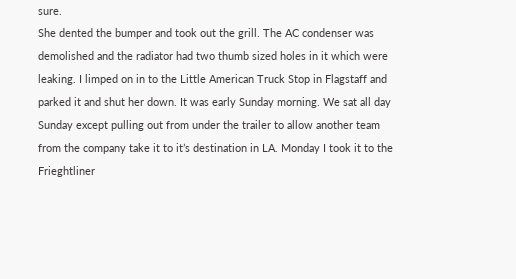sure.
She dented the bumper and took out the grill. The AC condenser was demolished and the radiator had two thumb sized holes in it which were leaking. I limped on in to the Little American Truck Stop in Flagstaff and parked it and shut her down. It was early Sunday morning. We sat all day Sunday except pulling out from under the trailer to allow another team from the company take it to it’s destination in LA. Monday I took it to the Frieghtliner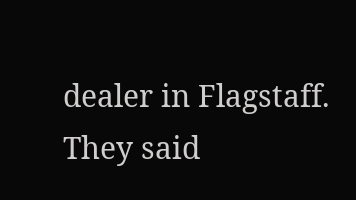dealer in Flagstaff. They said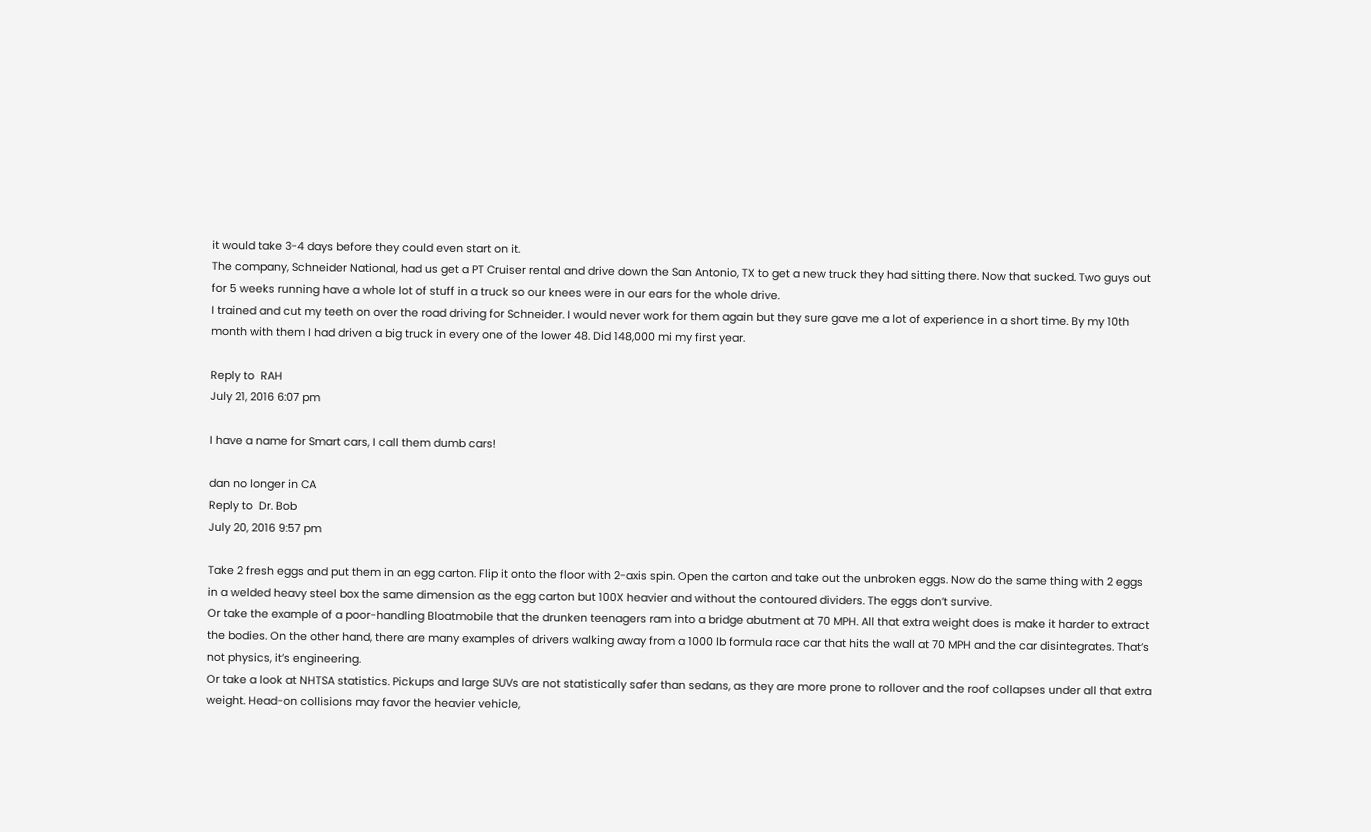it would take 3-4 days before they could even start on it.
The company, Schneider National, had us get a PT Cruiser rental and drive down the San Antonio, TX to get a new truck they had sitting there. Now that sucked. Two guys out for 5 weeks running have a whole lot of stuff in a truck so our knees were in our ears for the whole drive.
I trained and cut my teeth on over the road driving for Schneider. I would never work for them again but they sure gave me a lot of experience in a short time. By my 10th month with them I had driven a big truck in every one of the lower 48. Did 148,000 mi my first year.

Reply to  RAH
July 21, 2016 6:07 pm

I have a name for Smart cars, I call them dumb cars!

dan no longer in CA
Reply to  Dr. Bob
July 20, 2016 9:57 pm

Take 2 fresh eggs and put them in an egg carton. Flip it onto the floor with 2-axis spin. Open the carton and take out the unbroken eggs. Now do the same thing with 2 eggs in a welded heavy steel box the same dimension as the egg carton but 100X heavier and without the contoured dividers. The eggs don’t survive.
Or take the example of a poor-handling Bloatmobile that the drunken teenagers ram into a bridge abutment at 70 MPH. All that extra weight does is make it harder to extract the bodies. On the other hand, there are many examples of drivers walking away from a 1000 lb formula race car that hits the wall at 70 MPH and the car disintegrates. That’s not physics, it’s engineering.
Or take a look at NHTSA statistics. Pickups and large SUVs are not statistically safer than sedans, as they are more prone to rollover and the roof collapses under all that extra weight. Head-on collisions may favor the heavier vehicle,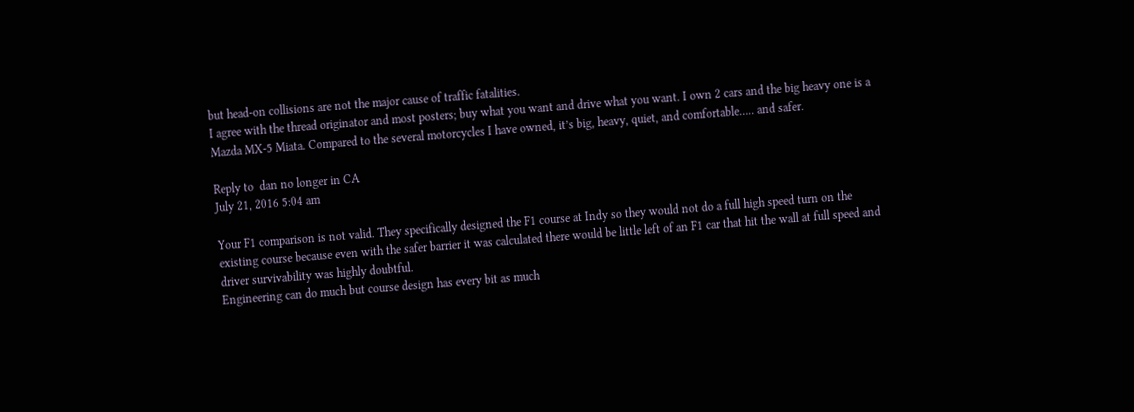but head-on collisions are not the major cause of traffic fatalities.
I agree with the thread originator and most posters; buy what you want and drive what you want. I own 2 cars and the big heavy one is a Mazda MX-5 Miata. Compared to the several motorcycles I have owned, it’s big, heavy, quiet, and comfortable….. and safer.

Reply to  dan no longer in CA
July 21, 2016 5:04 am

Your F1 comparison is not valid. They specifically designed the F1 course at Indy so they would not do a full high speed turn on the existing course because even with the safer barrier it was calculated there would be little left of an F1 car that hit the wall at full speed and driver survivability was highly doubtful.
Engineering can do much but course design has every bit as much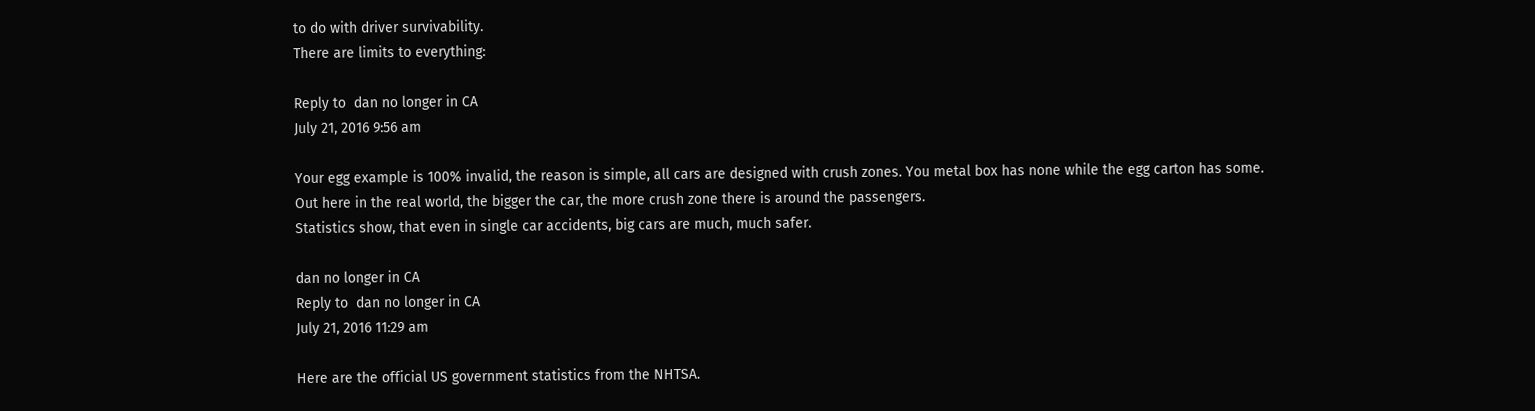to do with driver survivability.
There are limits to everything:

Reply to  dan no longer in CA
July 21, 2016 9:56 am

Your egg example is 100% invalid, the reason is simple, all cars are designed with crush zones. You metal box has none while the egg carton has some.
Out here in the real world, the bigger the car, the more crush zone there is around the passengers.
Statistics show, that even in single car accidents, big cars are much, much safer.

dan no longer in CA
Reply to  dan no longer in CA
July 21, 2016 11:29 am

Here are the official US government statistics from the NHTSA.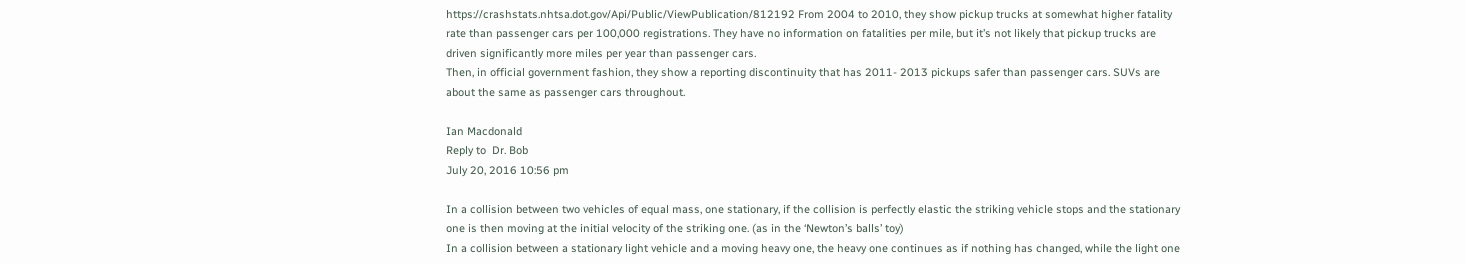https://crashstats.nhtsa.dot.gov/Api/Public/ViewPublication/812192 From 2004 to 2010, they show pickup trucks at somewhat higher fatality rate than passenger cars per 100,000 registrations. They have no information on fatalities per mile, but it’s not likely that pickup trucks are driven significantly more miles per year than passenger cars.
Then, in official government fashion, they show a reporting discontinuity that has 2011- 2013 pickups safer than passenger cars. SUVs are about the same as passenger cars throughout.

Ian Macdonald
Reply to  Dr. Bob
July 20, 2016 10:56 pm

In a collision between two vehicles of equal mass, one stationary, if the collision is perfectly elastic the striking vehicle stops and the stationary one is then moving at the initial velocity of the striking one. (as in the ‘Newton’s balls’ toy)
In a collision between a stationary light vehicle and a moving heavy one, the heavy one continues as if nothing has changed, while the light one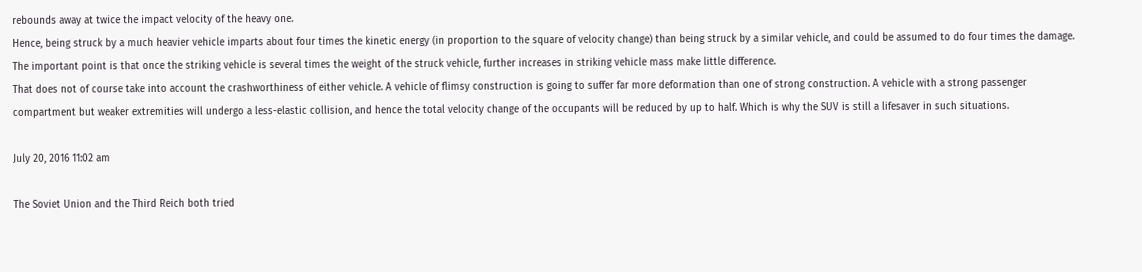rebounds away at twice the impact velocity of the heavy one.
Hence, being struck by a much heavier vehicle imparts about four times the kinetic energy (in proportion to the square of velocity change) than being struck by a similar vehicle, and could be assumed to do four times the damage. The important point is that once the striking vehicle is several times the weight of the struck vehicle, further increases in striking vehicle mass make little difference.
That does not of course take into account the crashworthiness of either vehicle. A vehicle of flimsy construction is going to suffer far more deformation than one of strong construction. A vehicle with a strong passenger compartment but weaker extremities will undergo a less-elastic collision, and hence the total velocity change of the occupants will be reduced by up to half. Which is why the SUV is still a lifesaver in such situations.

July 20, 2016 11:02 am

The Soviet Union and the Third Reich both tried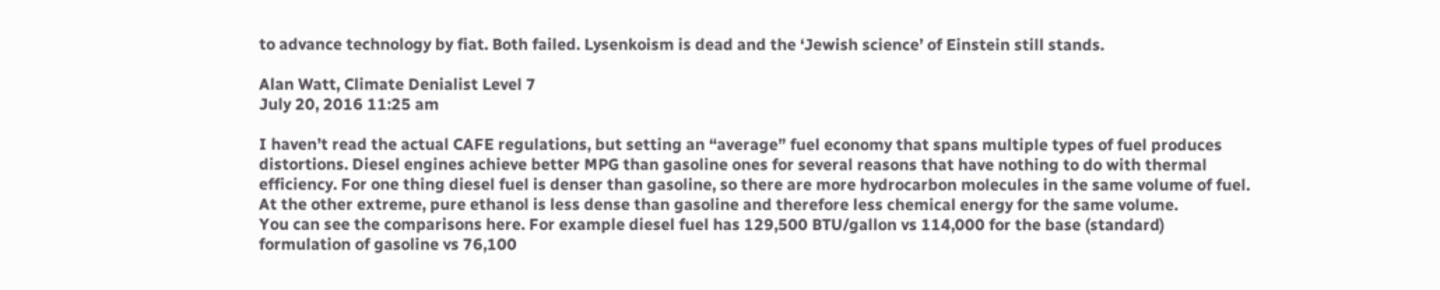to advance technology by fiat. Both failed. Lysenkoism is dead and the ‘Jewish science’ of Einstein still stands.

Alan Watt, Climate Denialist Level 7
July 20, 2016 11:25 am

I haven’t read the actual CAFE regulations, but setting an “average” fuel economy that spans multiple types of fuel produces distortions. Diesel engines achieve better MPG than gasoline ones for several reasons that have nothing to do with thermal efficiency. For one thing diesel fuel is denser than gasoline, so there are more hydrocarbon molecules in the same volume of fuel. At the other extreme, pure ethanol is less dense than gasoline and therefore less chemical energy for the same volume.
You can see the comparisons here. For example diesel fuel has 129,500 BTU/gallon vs 114,000 for the base (standard) formulation of gasoline vs 76,100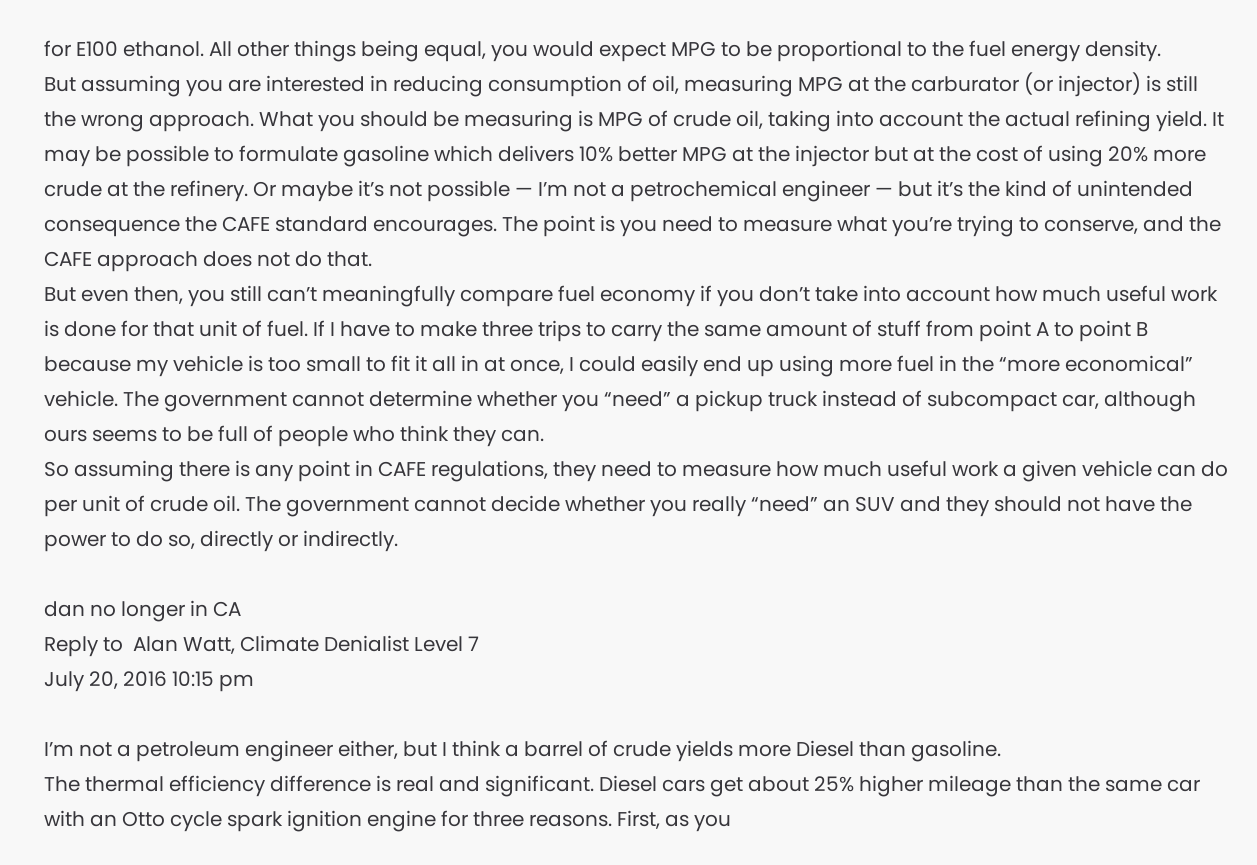for E100 ethanol. All other things being equal, you would expect MPG to be proportional to the fuel energy density.
But assuming you are interested in reducing consumption of oil, measuring MPG at the carburator (or injector) is still the wrong approach. What you should be measuring is MPG of crude oil, taking into account the actual refining yield. It may be possible to formulate gasoline which delivers 10% better MPG at the injector but at the cost of using 20% more crude at the refinery. Or maybe it’s not possible — I’m not a petrochemical engineer — but it’s the kind of unintended consequence the CAFE standard encourages. The point is you need to measure what you’re trying to conserve, and the CAFE approach does not do that.
But even then, you still can’t meaningfully compare fuel economy if you don’t take into account how much useful work is done for that unit of fuel. If I have to make three trips to carry the same amount of stuff from point A to point B because my vehicle is too small to fit it all in at once, I could easily end up using more fuel in the “more economical” vehicle. The government cannot determine whether you “need” a pickup truck instead of subcompact car, although ours seems to be full of people who think they can.
So assuming there is any point in CAFE regulations, they need to measure how much useful work a given vehicle can do per unit of crude oil. The government cannot decide whether you really “need” an SUV and they should not have the power to do so, directly or indirectly.

dan no longer in CA
Reply to  Alan Watt, Climate Denialist Level 7
July 20, 2016 10:15 pm

I’m not a petroleum engineer either, but I think a barrel of crude yields more Diesel than gasoline.
The thermal efficiency difference is real and significant. Diesel cars get about 25% higher mileage than the same car with an Otto cycle spark ignition engine for three reasons. First, as you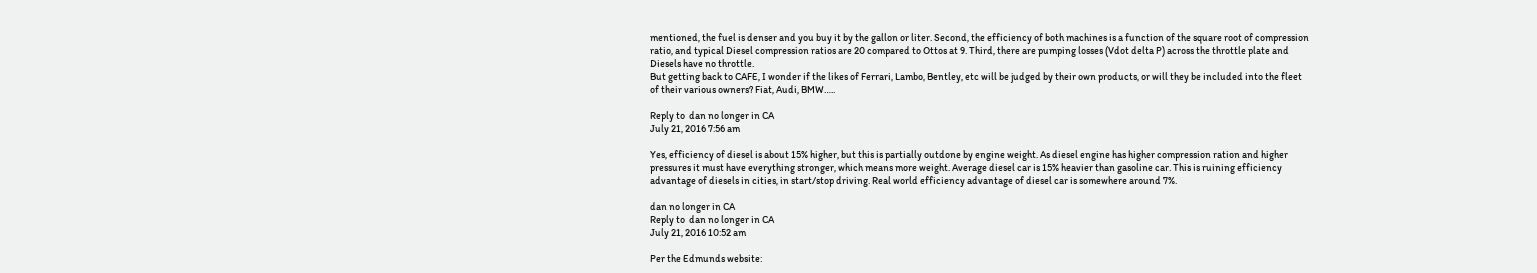mentioned, the fuel is denser and you buy it by the gallon or liter. Second, the efficiency of both machines is a function of the square root of compression ratio, and typical Diesel compression ratios are 20 compared to Ottos at 9. Third, there are pumping losses (Vdot delta P) across the throttle plate and Diesels have no throttle.
But getting back to CAFE, I wonder if the likes of Ferrari, Lambo, Bentley, etc will be judged by their own products, or will they be included into the fleet of their various owners? Fiat, Audi, BMW…..

Reply to  dan no longer in CA
July 21, 2016 7:56 am

Yes, efficiency of diesel is about 15% higher, but this is partially outdone by engine weight. As diesel engine has higher compression ration and higher pressures it must have everything stronger, which means more weight. Average diesel car is 15% heavier than gasoline car. This is ruining efficiency advantage of diesels in cities, in start/stop driving. Real world efficiency advantage of diesel car is somewhere around 7%.

dan no longer in CA
Reply to  dan no longer in CA
July 21, 2016 10:52 am

Per the Edmunds website: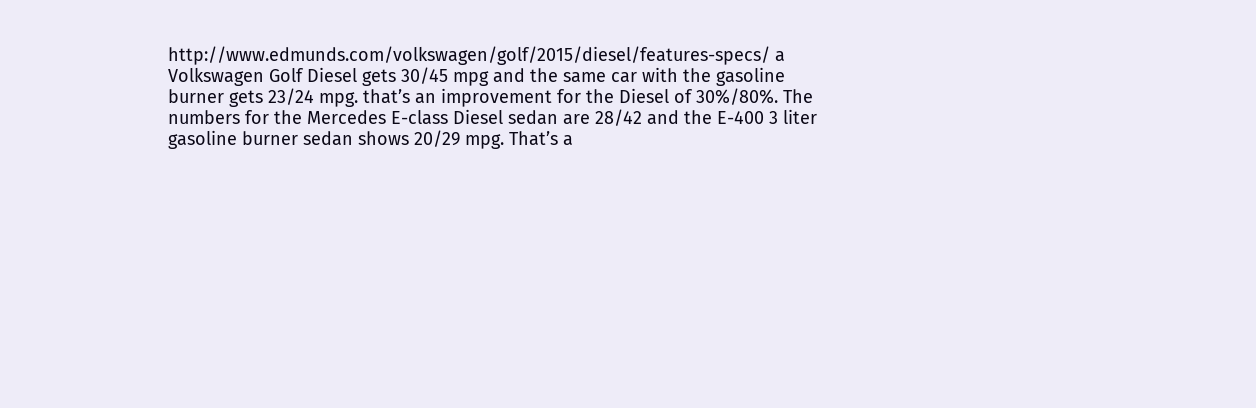http://www.edmunds.com/volkswagen/golf/2015/diesel/features-specs/ a Volkswagen Golf Diesel gets 30/45 mpg and the same car with the gasoline burner gets 23/24 mpg. that’s an improvement for the Diesel of 30%/80%. The numbers for the Mercedes E-class Diesel sedan are 28/42 and the E-400 3 liter gasoline burner sedan shows 20/29 mpg. That’s a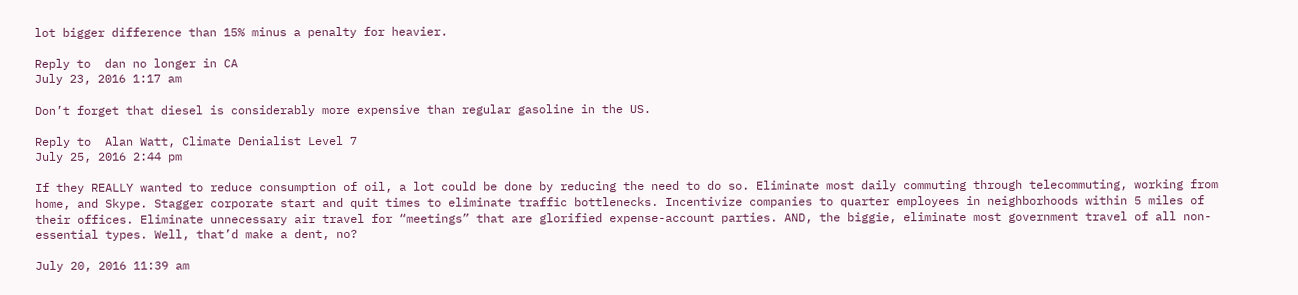lot bigger difference than 15% minus a penalty for heavier.

Reply to  dan no longer in CA
July 23, 2016 1:17 am

Don’t forget that diesel is considerably more expensive than regular gasoline in the US.

Reply to  Alan Watt, Climate Denialist Level 7
July 25, 2016 2:44 pm

If they REALLY wanted to reduce consumption of oil, a lot could be done by reducing the need to do so. Eliminate most daily commuting through telecommuting, working from home, and Skype. Stagger corporate start and quit times to eliminate traffic bottlenecks. Incentivize companies to quarter employees in neighborhoods within 5 miles of their offices. Eliminate unnecessary air travel for “meetings” that are glorified expense-account parties. AND, the biggie, eliminate most government travel of all non-essential types. Well, that’d make a dent, no?

July 20, 2016 11:39 am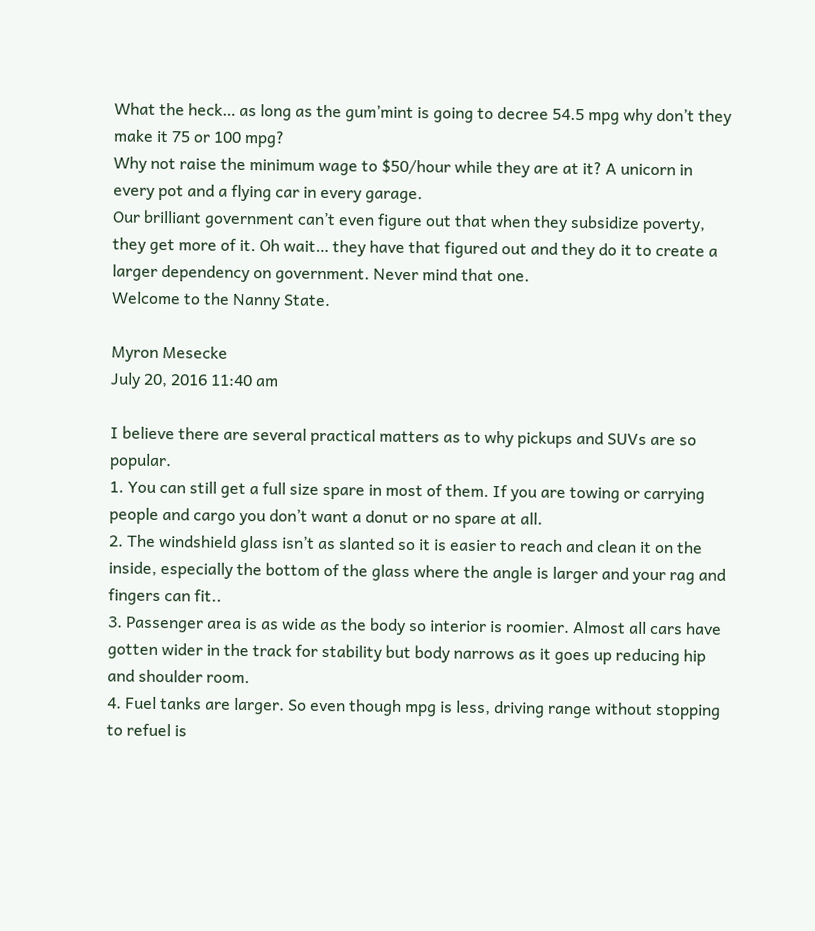What the heck… as long as the gum’mint is going to decree 54.5 mpg why don’t they make it 75 or 100 mpg?
Why not raise the minimum wage to $50/hour while they are at it? A unicorn in every pot and a flying car in every garage.
Our brilliant government can’t even figure out that when they subsidize poverty, they get more of it. Oh wait… they have that figured out and they do it to create a larger dependency on government. Never mind that one.
Welcome to the Nanny State.

Myron Mesecke
July 20, 2016 11:40 am

I believe there are several practical matters as to why pickups and SUVs are so popular.
1. You can still get a full size spare in most of them. If you are towing or carrying people and cargo you don’t want a donut or no spare at all.
2. The windshield glass isn’t as slanted so it is easier to reach and clean it on the inside, especially the bottom of the glass where the angle is larger and your rag and fingers can fit..
3. Passenger area is as wide as the body so interior is roomier. Almost all cars have gotten wider in the track for stability but body narrows as it goes up reducing hip and shoulder room.
4. Fuel tanks are larger. So even though mpg is less, driving range without stopping to refuel is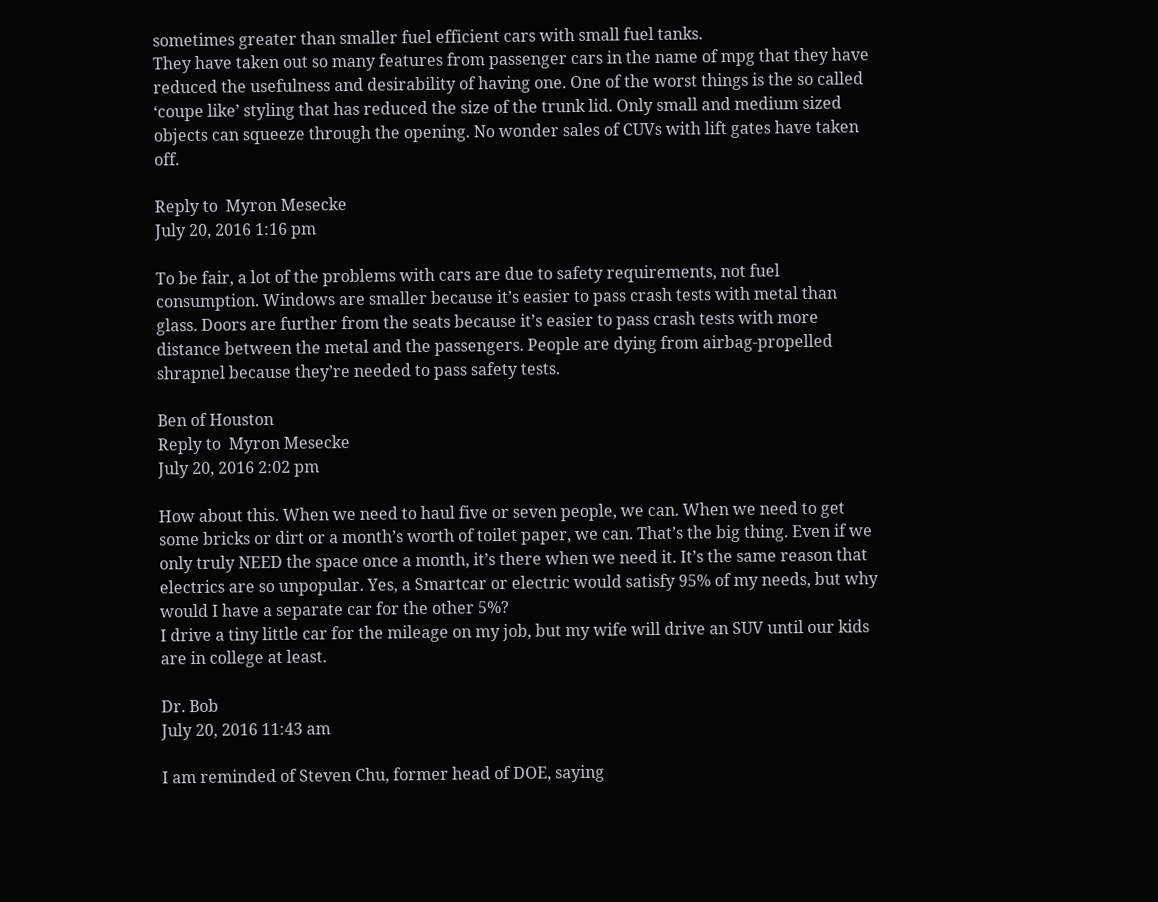sometimes greater than smaller fuel efficient cars with small fuel tanks.
They have taken out so many features from passenger cars in the name of mpg that they have reduced the usefulness and desirability of having one. One of the worst things is the so called ‘coupe like’ styling that has reduced the size of the trunk lid. Only small and medium sized objects can squeeze through the opening. No wonder sales of CUVs with lift gates have taken off.

Reply to  Myron Mesecke
July 20, 2016 1:16 pm

To be fair, a lot of the problems with cars are due to safety requirements, not fuel consumption. Windows are smaller because it’s easier to pass crash tests with metal than glass. Doors are further from the seats because it’s easier to pass crash tests with more distance between the metal and the passengers. People are dying from airbag-propelled shrapnel because they’re needed to pass safety tests.

Ben of Houston
Reply to  Myron Mesecke
July 20, 2016 2:02 pm

How about this. When we need to haul five or seven people, we can. When we need to get some bricks or dirt or a month’s worth of toilet paper, we can. That’s the big thing. Even if we only truly NEED the space once a month, it’s there when we need it. It’s the same reason that electrics are so unpopular. Yes, a Smartcar or electric would satisfy 95% of my needs, but why would I have a separate car for the other 5%?
I drive a tiny little car for the mileage on my job, but my wife will drive an SUV until our kids are in college at least.

Dr. Bob
July 20, 2016 11:43 am

I am reminded of Steven Chu, former head of DOE, saying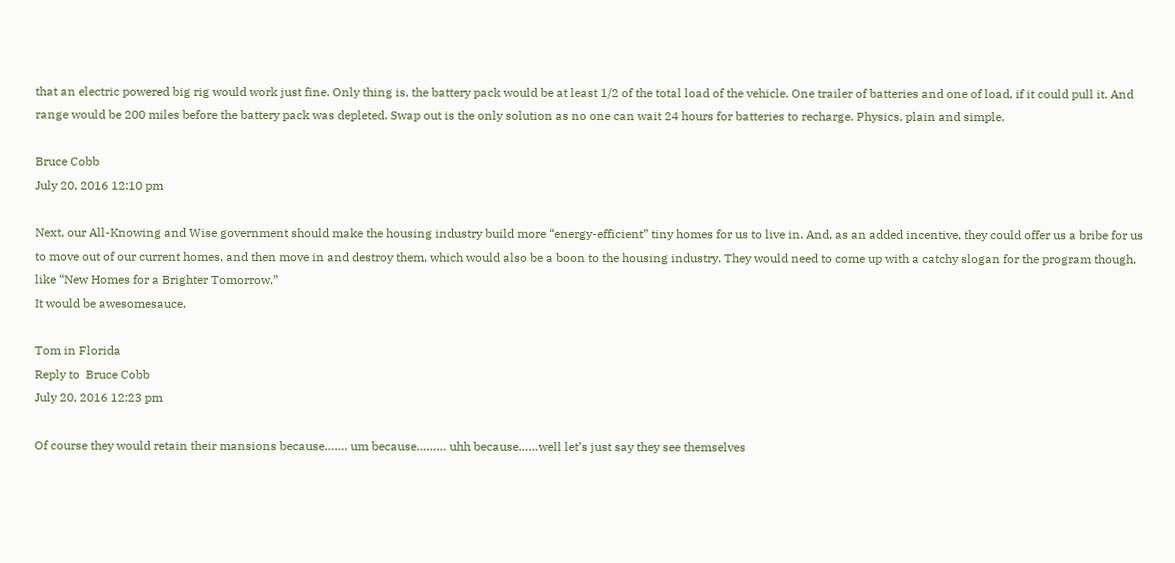that an electric powered big rig would work just fine. Only thing is, the battery pack would be at least 1/2 of the total load of the vehicle. One trailer of batteries and one of load, if it could pull it. And range would be 200 miles before the battery pack was depleted. Swap out is the only solution as no one can wait 24 hours for batteries to recharge. Physics, plain and simple.

Bruce Cobb
July 20, 2016 12:10 pm

Next, our All-Knowing and Wise government should make the housing industry build more “energy-efficient” tiny homes for us to live in. And, as an added incentive, they could offer us a bribe for us to move out of our current homes, and then move in and destroy them, which would also be a boon to the housing industry. They would need to come up with a catchy slogan for the program though, like “New Homes for a Brighter Tomorrow.”
It would be awesomesauce.

Tom in Florida
Reply to  Bruce Cobb
July 20, 2016 12:23 pm

Of course they would retain their mansions because……. um because……… uhh because……well let’s just say they see themselves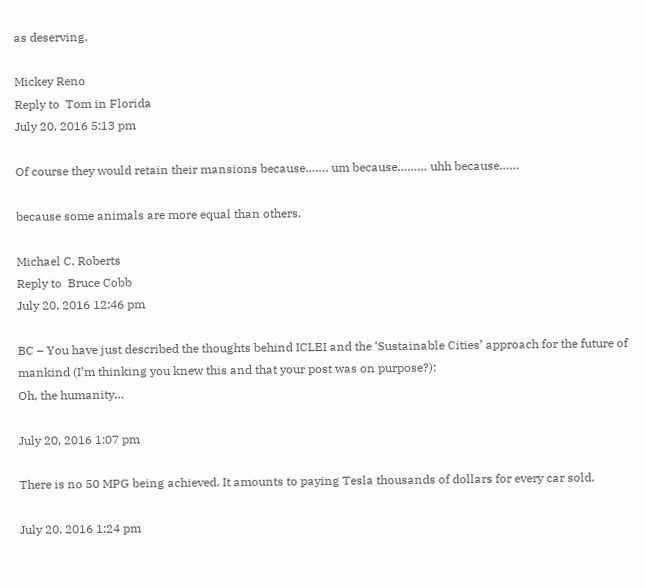as deserving.

Mickey Reno
Reply to  Tom in Florida
July 20, 2016 5:13 pm

Of course they would retain their mansions because……. um because……… uhh because……

because some animals are more equal than others.

Michael C. Roberts
Reply to  Bruce Cobb
July 20, 2016 12:46 pm

BC – You have just described the thoughts behind ICLEI and the ‘Sustainable Cities’ approach for the future of mankind (I’m thinking you knew this and that your post was on purpose?):
Oh, the humanity…

July 20, 2016 1:07 pm

There is no 50 MPG being achieved. It amounts to paying Tesla thousands of dollars for every car sold.

July 20, 2016 1:24 pm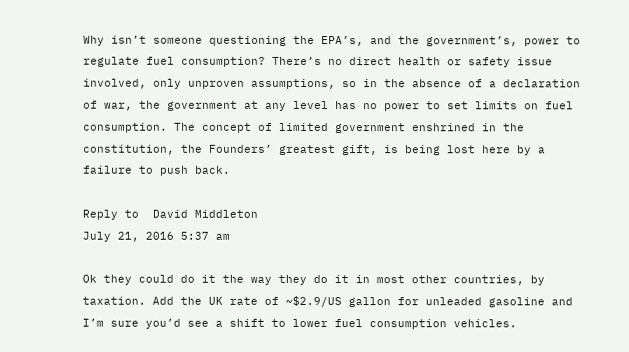Why isn’t someone questioning the EPA’s, and the government’s, power to regulate fuel consumption? There’s no direct health or safety issue involved, only unproven assumptions, so in the absence of a declaration of war, the government at any level has no power to set limits on fuel consumption. The concept of limited government enshrined in the constitution, the Founders’ greatest gift, is being lost here by a failure to push back.

Reply to  David Middleton
July 21, 2016 5:37 am

Ok they could do it the way they do it in most other countries, by taxation. Add the UK rate of ~$2.9/US gallon for unleaded gasoline and I’m sure you’d see a shift to lower fuel consumption vehicles.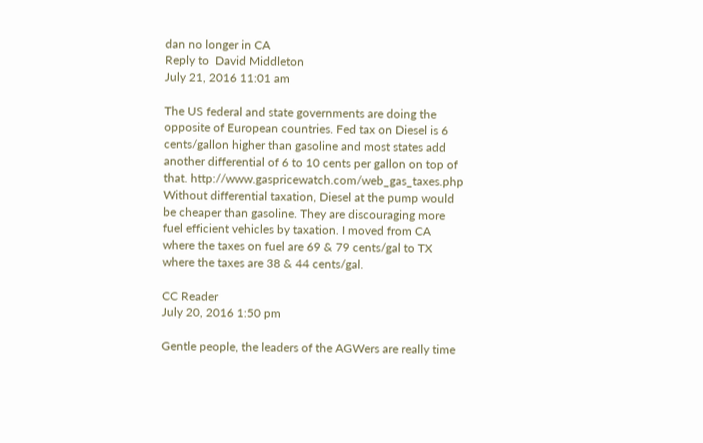dan no longer in CA
Reply to  David Middleton
July 21, 2016 11:01 am

The US federal and state governments are doing the opposite of European countries. Fed tax on Diesel is 6 cents/gallon higher than gasoline and most states add another differential of 6 to 10 cents per gallon on top of that. http://www.gaspricewatch.com/web_gas_taxes.php Without differential taxation, Diesel at the pump would be cheaper than gasoline. They are discouraging more fuel efficient vehicles by taxation. I moved from CA where the taxes on fuel are 69 & 79 cents/gal to TX where the taxes are 38 & 44 cents/gal.

CC Reader
July 20, 2016 1:50 pm

Gentle people, the leaders of the AGWers are really time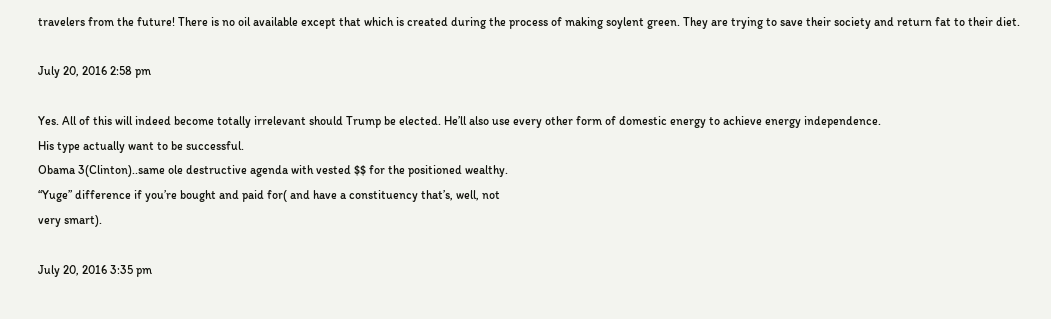travelers from the future! There is no oil available except that which is created during the process of making soylent green. They are trying to save their society and return fat to their diet.

July 20, 2016 2:58 pm

Yes. All of this will indeed become totally irrelevant should Trump be elected. He’ll also use every other form of domestic energy to achieve energy independence.
His type actually want to be successful.
Obama 3(Clinton)..same ole destructive agenda with vested $$ for the positioned wealthy.
“Yuge” difference if you’re bought and paid for( and have a constituency that’s, well, not
very smart).

July 20, 2016 3:35 pm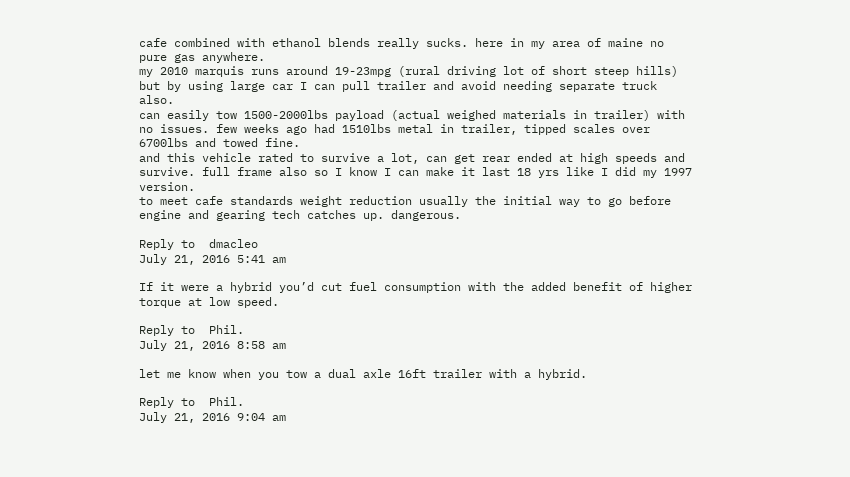cafe combined with ethanol blends really sucks. here in my area of maine no pure gas anywhere.
my 2010 marquis runs around 19-23mpg (rural driving lot of short steep hills) but by using large car I can pull trailer and avoid needing separate truck also.
can easily tow 1500-2000lbs payload (actual weighed materials in trailer) with no issues. few weeks ago had 1510lbs metal in trailer, tipped scales over 6700lbs and towed fine.
and this vehicle rated to survive a lot, can get rear ended at high speeds and survive. full frame also so I know I can make it last 18 yrs like I did my 1997 version.
to meet cafe standards weight reduction usually the initial way to go before engine and gearing tech catches up. dangerous.

Reply to  dmacleo
July 21, 2016 5:41 am

If it were a hybrid you’d cut fuel consumption with the added benefit of higher torque at low speed.

Reply to  Phil.
July 21, 2016 8:58 am

let me know when you tow a dual axle 16ft trailer with a hybrid.

Reply to  Phil.
July 21, 2016 9:04 am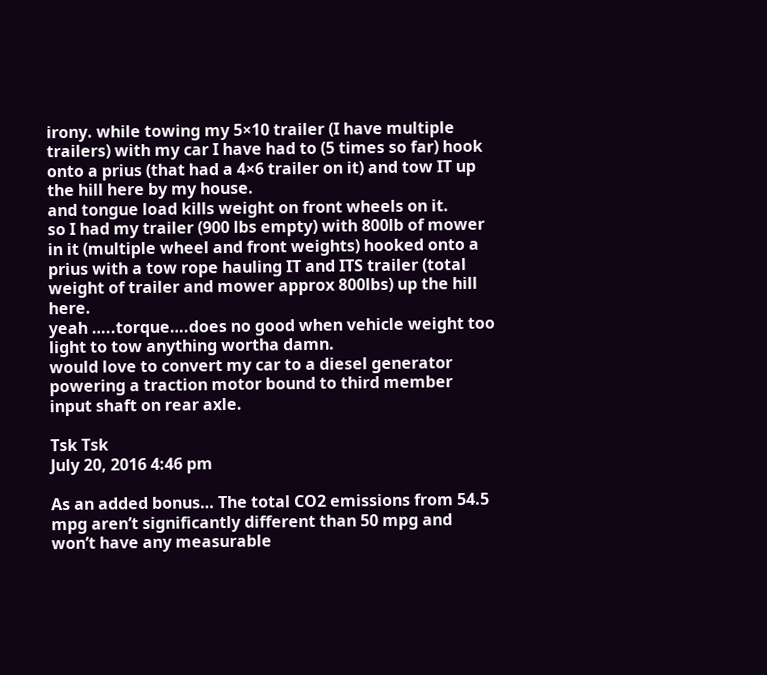irony. while towing my 5×10 trailer (I have multiple trailers) with my car I have had to (5 times so far) hook onto a prius (that had a 4×6 trailer on it) and tow IT up the hill here by my house.
and tongue load kills weight on front wheels on it.
so I had my trailer (900 lbs empty) with 800lb of mower in it (multiple wheel and front weights) hooked onto a prius with a tow rope hauling IT and ITS trailer (total weight of trailer and mower approx 800lbs) up the hill here.
yeah …..torque….does no good when vehicle weight too light to tow anything wortha damn.
would love to convert my car to a diesel generator powering a traction motor bound to third member input shaft on rear axle.

Tsk Tsk
July 20, 2016 4:46 pm

As an added bonus… The total CO2 emissions from 54.5 mpg aren’t significantly different than 50 mpg and won’t have any measurable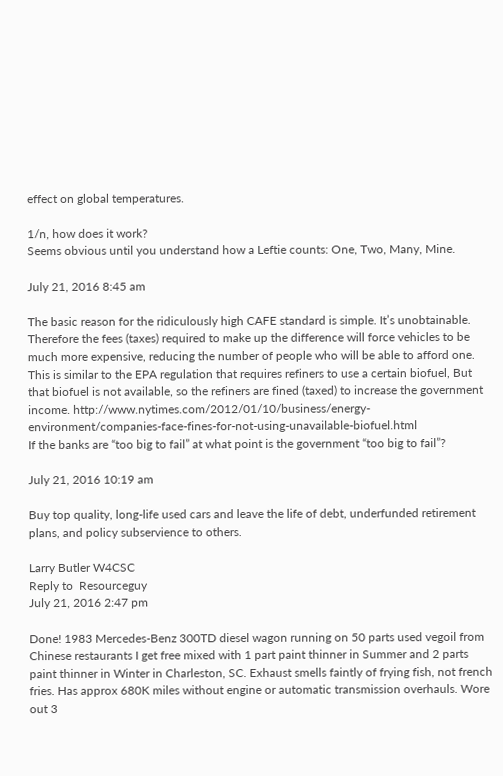effect on global temperatures.

1/n, how does it work?
Seems obvious until you understand how a Leftie counts: One, Two, Many, Mine.

July 21, 2016 8:45 am

The basic reason for the ridiculously high CAFE standard is simple. It’s unobtainable. Therefore the fees (taxes) required to make up the difference will force vehicles to be much more expensive, reducing the number of people who will be able to afford one.
This is similar to the EPA regulation that requires refiners to use a certain biofuel, But that biofuel is not available, so the refiners are fined (taxed) to increase the government income. http://www.nytimes.com/2012/01/10/business/energy-environment/companies-face-fines-for-not-using-unavailable-biofuel.html
If the banks are “too big to fail” at what point is the government “too big to fail”?

July 21, 2016 10:19 am

Buy top quality, long-life used cars and leave the life of debt, underfunded retirement plans, and policy subservience to others.

Larry Butler W4CSC
Reply to  Resourceguy
July 21, 2016 2:47 pm

Done! 1983 Mercedes-Benz 300TD diesel wagon running on 50 parts used vegoil from Chinese restaurants I get free mixed with 1 part paint thinner in Summer and 2 parts paint thinner in Winter in Charleston, SC. Exhaust smells faintly of frying fish, not french fries. Has approx 680K miles without engine or automatic transmission overhauls. Wore out 3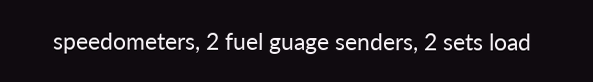speedometers, 2 fuel guage senders, 2 sets load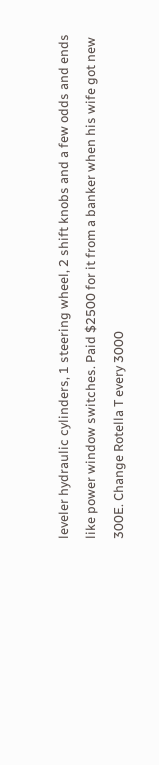leveler hydraulic cylinders, 1 steering wheel, 2 shift knobs and a few odds and ends like power window switches. Paid $2500 for it from a banker when his wife got new 300E. Change Rotella T every 3000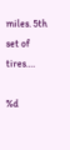miles. 5th set of tires….

%d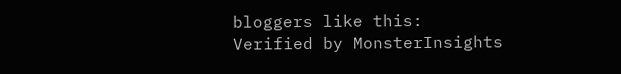bloggers like this:
Verified by MonsterInsights